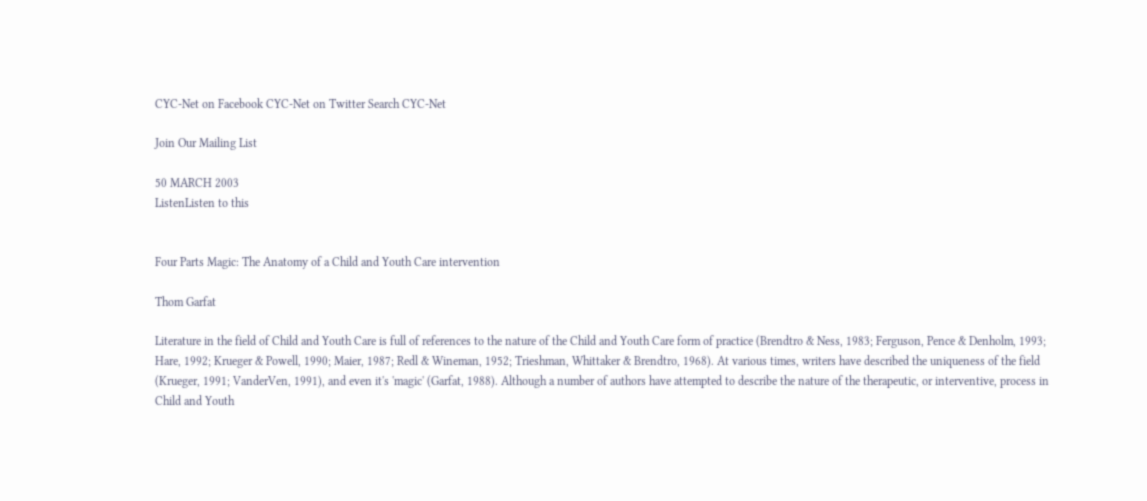CYC-Net on Facebook CYC-Net on Twitter Search CYC-Net

Join Our Mailing List

50 MARCH 2003
ListenListen to this


Four Parts Magic: The Anatomy of a Child and Youth Care intervention

Thom Garfat

Literature in the field of Child and Youth Care is full of references to the nature of the Child and Youth Care form of practice (Brendtro & Ness, 1983; Ferguson, Pence & Denholm, 1993; Hare, 1992; Krueger & Powell, 1990; Maier, 1987; Redl & Wineman, 1952; Trieshman, Whittaker & Brendtro, 1968). At various times, writers have described the uniqueness of the field (Krueger, 1991; VanderVen, 1991), and even it's 'magic' (Garfat, 1988). Although a number of authors have attempted to describe the nature of the therapeutic, or interventive, process in Child and Youth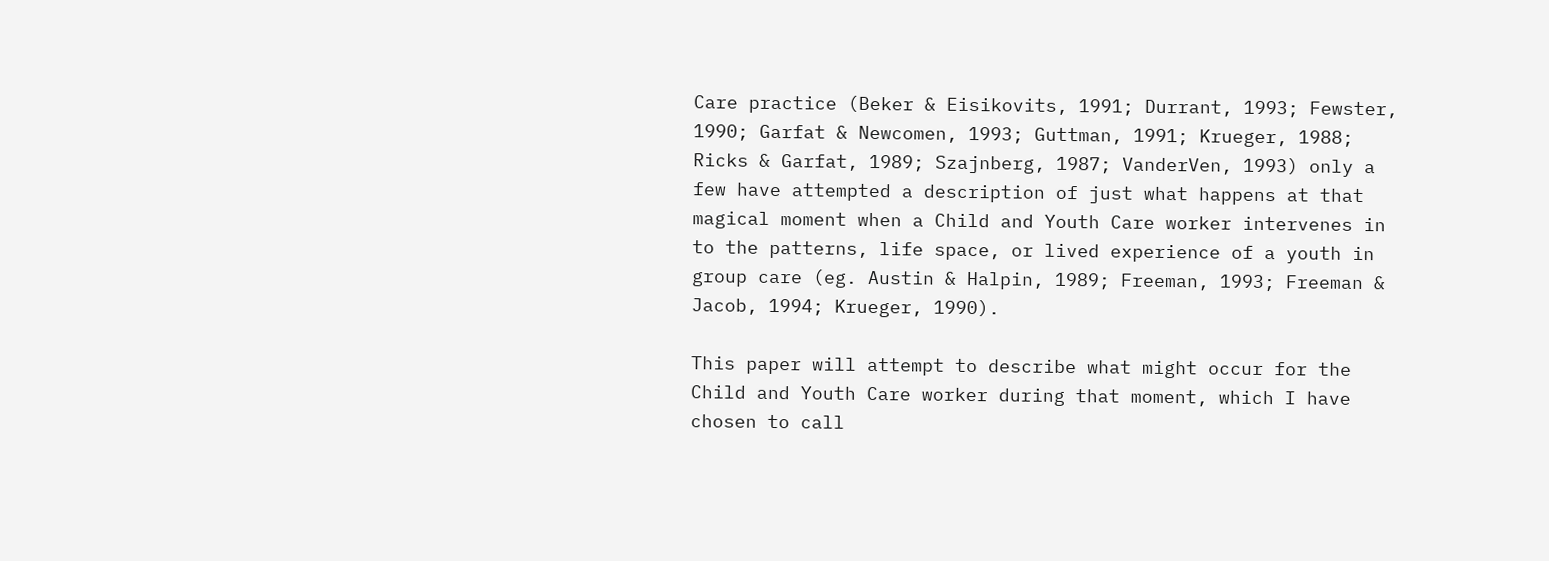Care practice (Beker & Eisikovits, 1991; Durrant, 1993; Fewster, 1990; Garfat & Newcomen, 1993; Guttman, 1991; Krueger, 1988; Ricks & Garfat, 1989; Szajnberg, 1987; VanderVen, 1993) only a few have attempted a description of just what happens at that magical moment when a Child and Youth Care worker intervenes in to the patterns, life space, or lived experience of a youth in group care (eg. Austin & Halpin, 1989; Freeman, 1993; Freeman & Jacob, 1994; Krueger, 1990).

This paper will attempt to describe what might occur for the Child and Youth Care worker during that moment, which I have chosen to call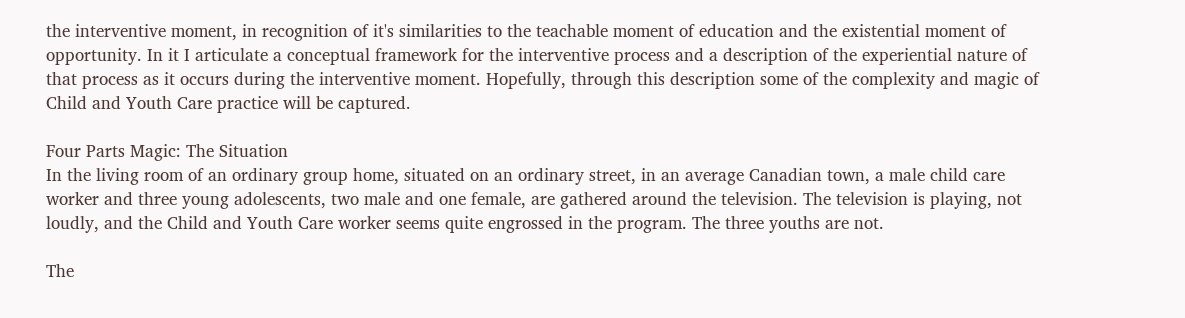the interventive moment, in recognition of it's similarities to the teachable moment of education and the existential moment of opportunity. In it I articulate a conceptual framework for the interventive process and a description of the experiential nature of that process as it occurs during the interventive moment. Hopefully, through this description some of the complexity and magic of Child and Youth Care practice will be captured.

Four Parts Magic: The Situation
In the living room of an ordinary group home, situated on an ordinary street, in an average Canadian town, a male child care worker and three young adolescents, two male and one female, are gathered around the television. The television is playing, not loudly, and the Child and Youth Care worker seems quite engrossed in the program. The three youths are not.

The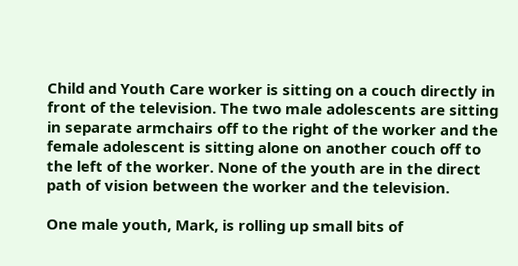Child and Youth Care worker is sitting on a couch directly in front of the television. The two male adolescents are sitting in separate armchairs off to the right of the worker and the female adolescent is sitting alone on another couch off to the left of the worker. None of the youth are in the direct path of vision between the worker and the television.

One male youth, Mark, is rolling up small bits of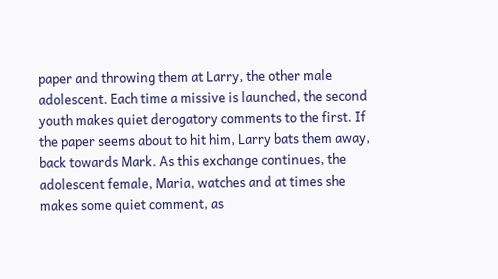paper and throwing them at Larry, the other male adolescent. Each time a missive is launched, the second youth makes quiet derogatory comments to the first. If the paper seems about to hit him, Larry bats them away, back towards Mark. As this exchange continues, the adolescent female, Maria, watches and at times she makes some quiet comment, as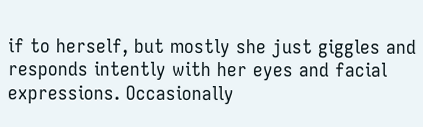if to herself, but mostly she just giggles and responds intently with her eyes and facial expressions. Occasionally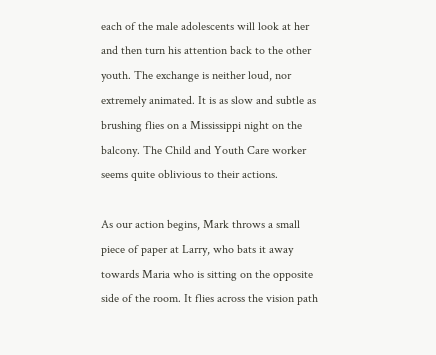each of the male adolescents will look at her and then turn his attention back to the other youth. The exchange is neither loud, nor extremely animated. It is as slow and subtle as brushing flies on a Mississippi night on the balcony. The Child and Youth Care worker seems quite oblivious to their actions.

As our action begins, Mark throws a small piece of paper at Larry, who bats it away towards Maria who is sitting on the opposite side of the room. It flies across the vision path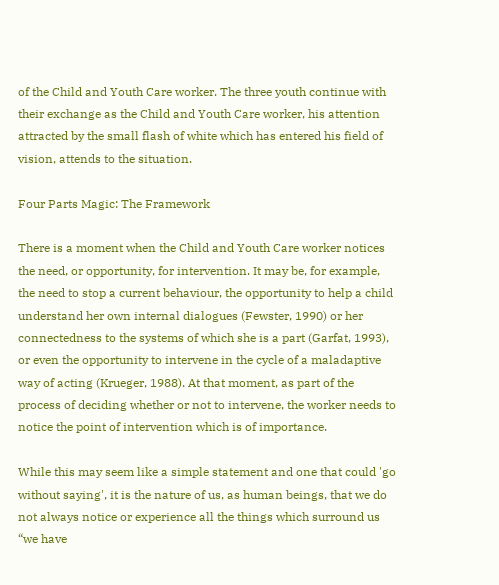of the Child and Youth Care worker. The three youth continue with their exchange as the Child and Youth Care worker, his attention attracted by the small flash of white which has entered his field of vision, attends to the situation.

Four Parts Magic: The Framework

There is a moment when the Child and Youth Care worker notices the need, or opportunity, for intervention. It may be, for example, the need to stop a current behaviour, the opportunity to help a child understand her own internal dialogues (Fewster, 1990) or her connectedness to the systems of which she is a part (Garfat, 1993), or even the opportunity to intervene in the cycle of a maladaptive way of acting (Krueger, 1988). At that moment, as part of the process of deciding whether or not to intervene, the worker needs to notice the point of intervention which is of importance.

While this may seem like a simple statement and one that could 'go without saying', it is the nature of us, as human beings, that we do not always notice or experience all the things which surround us “we have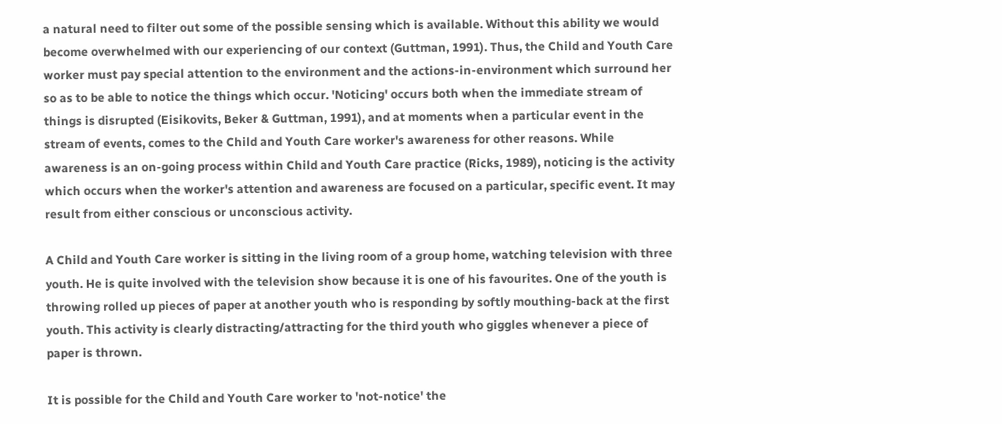a natural need to filter out some of the possible sensing which is available. Without this ability we would become overwhelmed with our experiencing of our context (Guttman, 1991). Thus, the Child and Youth Care worker must pay special attention to the environment and the actions-in-environment which surround her so as to be able to notice the things which occur. 'Noticing' occurs both when the immediate stream of things is disrupted (Eisikovits, Beker & Guttman, 1991), and at moments when a particular event in the stream of events, comes to the Child and Youth Care worker's awareness for other reasons. While awareness is an on-going process within Child and Youth Care practice (Ricks, 1989), noticing is the activity which occurs when the worker's attention and awareness are focused on a particular, specific event. It may result from either conscious or unconscious activity.

A Child and Youth Care worker is sitting in the living room of a group home, watching television with three youth. He is quite involved with the television show because it is one of his favourites. One of the youth is throwing rolled up pieces of paper at another youth who is responding by softly mouthing-back at the first youth. This activity is clearly distracting/attracting for the third youth who giggles whenever a piece of paper is thrown.

It is possible for the Child and Youth Care worker to 'not-notice' the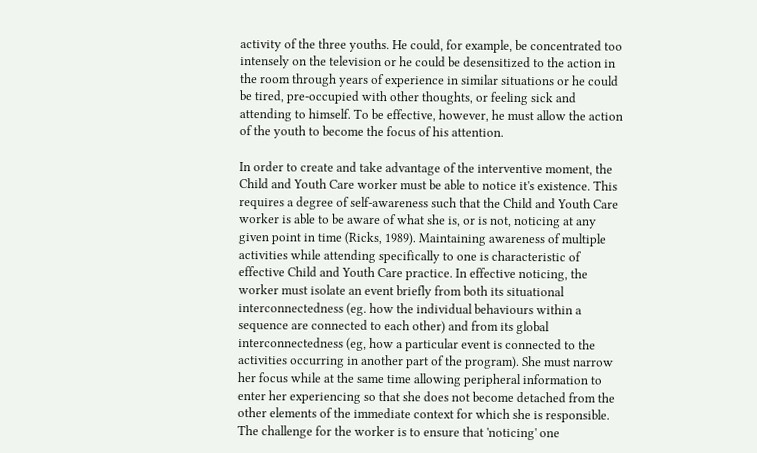activity of the three youths. He could, for example, be concentrated too intensely on the television or he could be desensitized to the action in the room through years of experience in similar situations or he could be tired, pre-occupied with other thoughts, or feeling sick and attending to himself. To be effective, however, he must allow the action of the youth to become the focus of his attention.

In order to create and take advantage of the interventive moment, the Child and Youth Care worker must be able to notice it's existence. This requires a degree of self-awareness such that the Child and Youth Care worker is able to be aware of what she is, or is not, noticing at any given point in time (Ricks, 1989). Maintaining awareness of multiple activities while attending specifically to one is characteristic of effective Child and Youth Care practice. In effective noticing, the worker must isolate an event briefly from both its situational interconnectedness (eg. how the individual behaviours within a sequence are connected to each other) and from its global interconnectedness (eg, how a particular event is connected to the activities occurring in another part of the program). She must narrow her focus while at the same time allowing peripheral information to enter her experiencing so that she does not become detached from the other elements of the immediate context for which she is responsible. The challenge for the worker is to ensure that 'noticing' one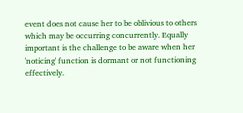event does not cause her to be oblivious to others which may be occurring concurrently. Equally important is the challenge to be aware when her 'noticing' function is dormant or not functioning effectively.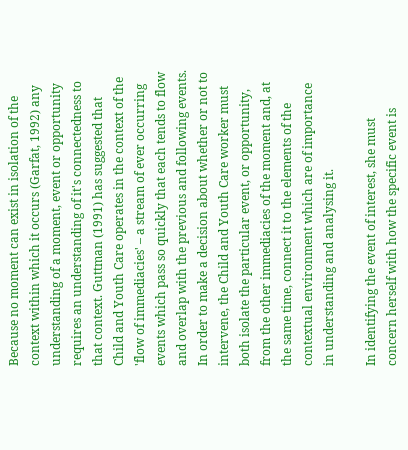Because no moment can exist in isolation of the context within which it occurs (Garfat, 1992) any understanding of a moment, event or opportunity requires an understanding of it's connectedness to that context. Guttman (1991) has suggested that Child and Youth Care operates in the context of the 'flow of immediacies' – a stream of ever occurring events which pass so quickly that each tends to flow and overlap with the previous and following events. In order to make a decision about whether or not to intervene, the Child and Youth Care worker must both isolate the particular event, or opportunity, from the other immediacies of the moment and, at the same time, connect it to the elements of the contextual environment which are of importance in understanding and analysing it.

In identifying the event of interest, she must concern herself with how the specific event is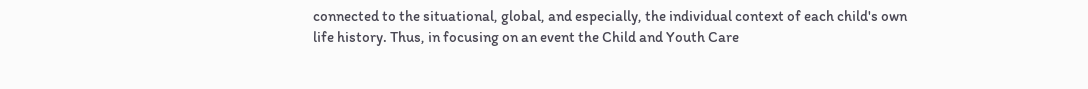connected to the situational, global, and especially, the individual context of each child's own life history. Thus, in focusing on an event the Child and Youth Care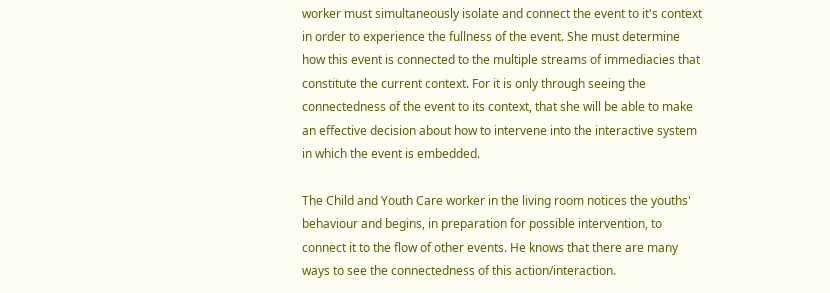worker must simultaneously isolate and connect the event to it's context in order to experience the fullness of the event. She must determine how this event is connected to the multiple streams of immediacies that constitute the current context. For it is only through seeing the connectedness of the event to its context, that she will be able to make an effective decision about how to intervene into the interactive system in which the event is embedded.

The Child and Youth Care worker in the living room notices the youths' behaviour and begins, in preparation for possible intervention, to connect it to the flow of other events. He knows that there are many ways to see the connectedness of this action/interaction.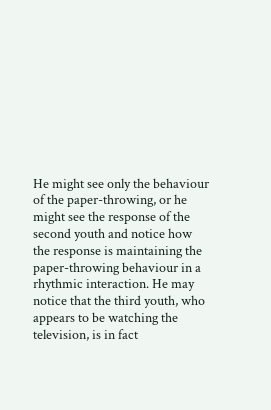He might see only the behaviour of the paper-throwing, or he might see the response of the second youth and notice how the response is maintaining the paper-throwing behaviour in a rhythmic interaction. He may notice that the third youth, who appears to be watching the television, is in fact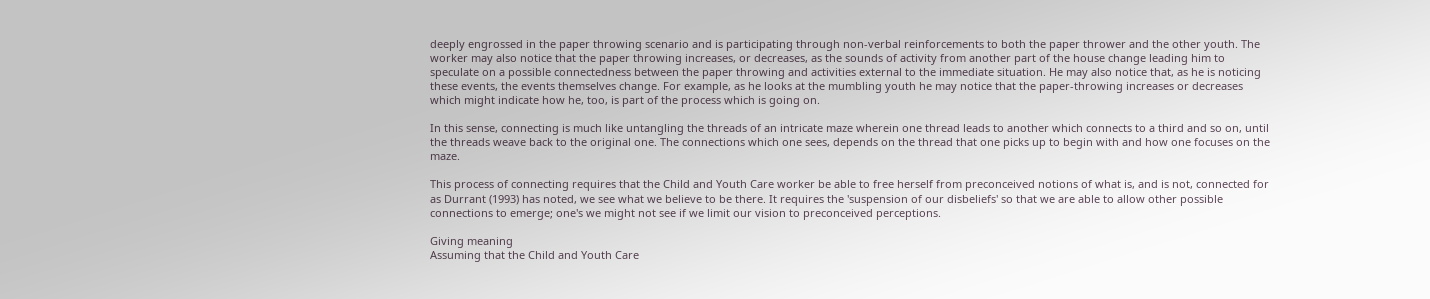deeply engrossed in the paper throwing scenario and is participating through non-verbal reinforcements to both the paper thrower and the other youth. The worker may also notice that the paper throwing increases, or decreases, as the sounds of activity from another part of the house change leading him to speculate on a possible connectedness between the paper throwing and activities external to the immediate situation. He may also notice that, as he is noticing these events, the events themselves change. For example, as he looks at the mumbling youth he may notice that the paper-throwing increases or decreases which might indicate how he, too, is part of the process which is going on.

In this sense, connecting is much like untangling the threads of an intricate maze wherein one thread leads to another which connects to a third and so on, until the threads weave back to the original one. The connections which one sees, depends on the thread that one picks up to begin with and how one focuses on the maze.

This process of connecting requires that the Child and Youth Care worker be able to free herself from preconceived notions of what is, and is not, connected for as Durrant (1993) has noted, we see what we believe to be there. It requires the 'suspension of our disbeliefs' so that we are able to allow other possible connections to emerge; one's we might not see if we limit our vision to preconceived perceptions.

Giving meaning
Assuming that the Child and Youth Care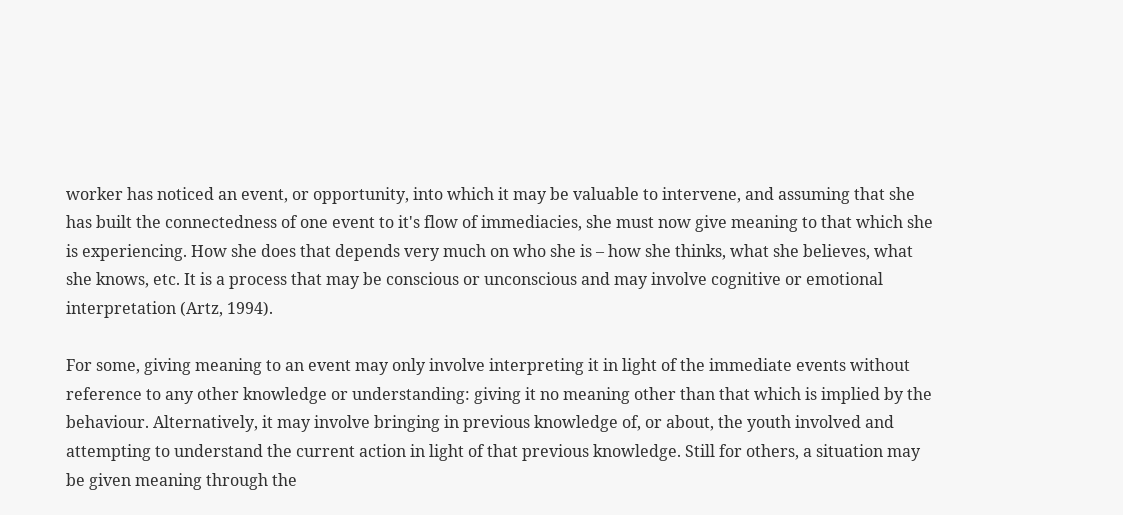worker has noticed an event, or opportunity, into which it may be valuable to intervene, and assuming that she has built the connectedness of one event to it's flow of immediacies, she must now give meaning to that which she is experiencing. How she does that depends very much on who she is – how she thinks, what she believes, what she knows, etc. It is a process that may be conscious or unconscious and may involve cognitive or emotional interpretation (Artz, 1994).

For some, giving meaning to an event may only involve interpreting it in light of the immediate events without reference to any other knowledge or understanding: giving it no meaning other than that which is implied by the behaviour. Alternatively, it may involve bringing in previous knowledge of, or about, the youth involved and attempting to understand the current action in light of that previous knowledge. Still for others, a situation may be given meaning through the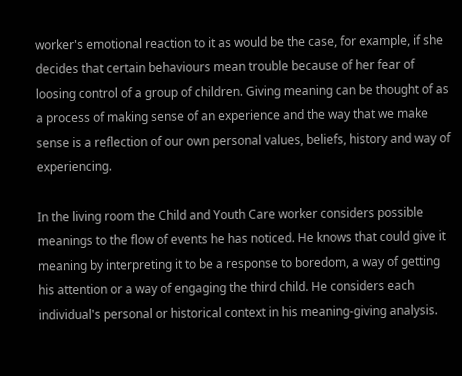worker's emotional reaction to it as would be the case, for example, if she decides that certain behaviours mean trouble because of her fear of loosing control of a group of children. Giving meaning can be thought of as a process of making sense of an experience and the way that we make sense is a reflection of our own personal values, beliefs, history and way of experiencing.

In the living room the Child and Youth Care worker considers possible meanings to the flow of events he has noticed. He knows that could give it meaning by interpreting it to be a response to boredom, a way of getting his attention or a way of engaging the third child. He considers each individual's personal or historical context in his meaning-giving analysis.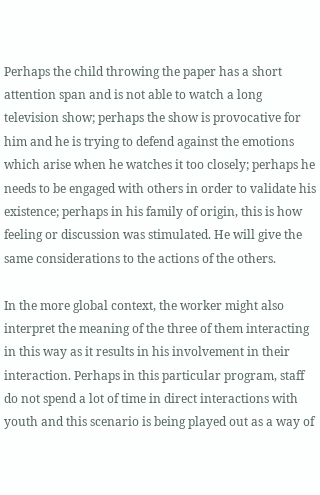Perhaps the child throwing the paper has a short attention span and is not able to watch a long television show; perhaps the show is provocative for him and he is trying to defend against the emotions which arise when he watches it too closely; perhaps he needs to be engaged with others in order to validate his existence; perhaps in his family of origin, this is how feeling or discussion was stimulated. He will give the same considerations to the actions of the others.

In the more global context, the worker might also interpret the meaning of the three of them interacting in this way as it results in his involvement in their interaction. Perhaps in this particular program, staff do not spend a lot of time in direct interactions with youth and this scenario is being played out as a way of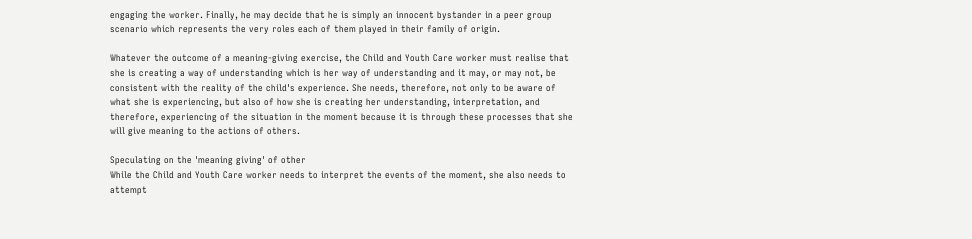engaging the worker. Finally, he may decide that he is simply an innocent bystander in a peer group scenario which represents the very roles each of them played in their family of origin.

Whatever the outcome of a meaning-giving exercise, the Child and Youth Care worker must realise that she is creating a way of understanding which is her way of understanding and it may, or may not, be consistent with the reality of the child's experience. She needs, therefore, not only to be aware of what she is experiencing, but also of how she is creating her understanding, interpretation, and therefore, experiencing of the situation in the moment because it is through these processes that she will give meaning to the actions of others.

Speculating on the 'meaning giving' of other
While the Child and Youth Care worker needs to interpret the events of the moment, she also needs to attempt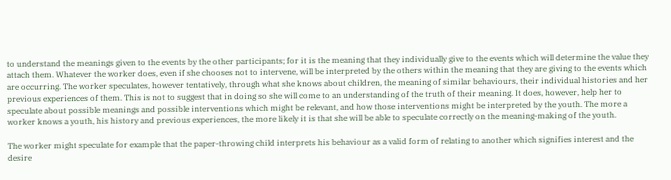to understand the meanings given to the events by the other participants; for it is the meaning that they individually give to the events which will determine the value they attach them. Whatever the worker does, even if she chooses not to intervene, will be interpreted by the others within the meaning that they are giving to the events which are occurring. The worker speculates, however tentatively, through what she knows about children, the meaning of similar behaviours, their individual histories and her previous experiences of them. This is not to suggest that in doing so she will come to an understanding of the truth of their meaning. It does, however, help her to speculate about possible meanings and possible interventions which might be relevant, and how those interventions might be interpreted by the youth. The more a worker knows a youth, his history and previous experiences, the more likely it is that she will be able to speculate correctly on the meaning-making of the youth.

The worker might speculate for example that the paper-throwing child interprets his behaviour as a valid form of relating to another which signifies interest and the desire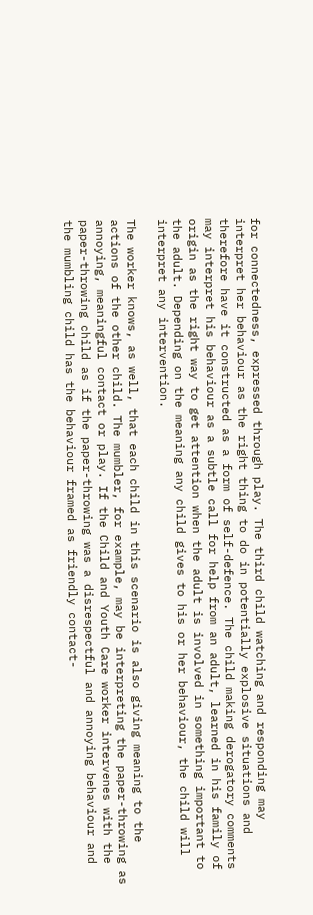for connectedness, expressed through play. The third child watching and responding may interpret her behaviour as the right thing to do in potentially explosive situations and therefore have it constructed as a form of self-defence. The child making derogatory comments may interpret his behaviour as a subtle call for help from an adult, learned in his family of origin as the right way to get attention when the adult is involved in something important to the adult. Depending on the meaning any child gives to his or her behaviour, the child will interpret any intervention.

The worker knows, as well, that each child in this scenario is also giving meaning to the actions of the other child. The mumbler, for example, may be interpreting the paper-throwing as annoying, meaningful contact or play. If the Child and Youth Care worker intervenes with the paper-throwing child as if the paper-throwing was a disrespectful and annoying behaviour and the mumbling child has the behaviour framed as friendly contact-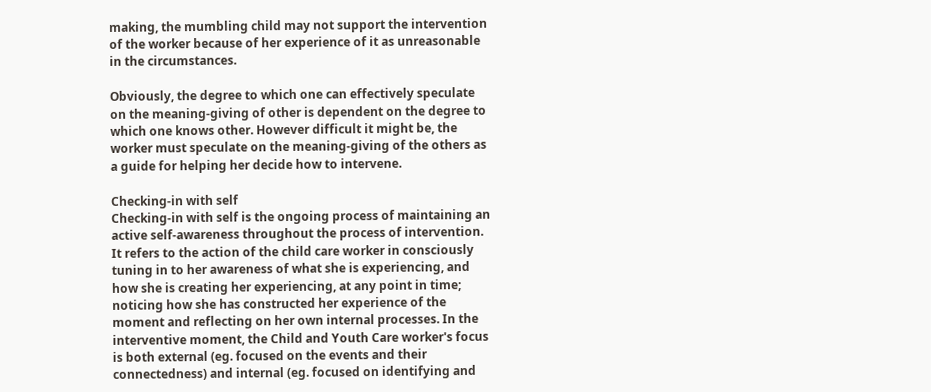making, the mumbling child may not support the intervention of the worker because of her experience of it as unreasonable in the circumstances.

Obviously, the degree to which one can effectively speculate on the meaning-giving of other is dependent on the degree to which one knows other. However difficult it might be, the worker must speculate on the meaning-giving of the others as a guide for helping her decide how to intervene.

Checking-in with self
Checking-in with self is the ongoing process of maintaining an active self-awareness throughout the process of intervention. It refers to the action of the child care worker in consciously tuning in to her awareness of what she is experiencing, and how she is creating her experiencing, at any point in time; noticing how she has constructed her experience of the moment and reflecting on her own internal processes. In the interventive moment, the Child and Youth Care worker's focus is both external (eg. focused on the events and their connectedness) and internal (eg. focused on identifying and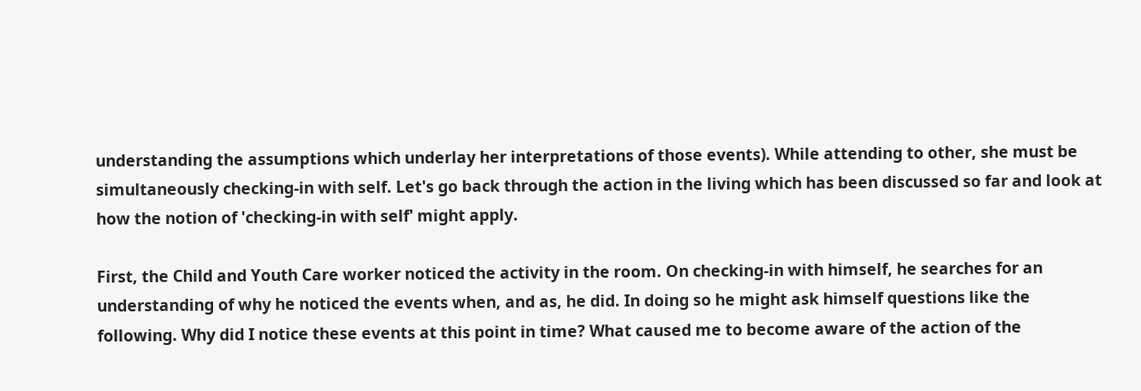understanding the assumptions which underlay her interpretations of those events). While attending to other, she must be simultaneously checking-in with self. Let's go back through the action in the living which has been discussed so far and look at how the notion of 'checking-in with self' might apply.

First, the Child and Youth Care worker noticed the activity in the room. On checking-in with himself, he searches for an understanding of why he noticed the events when, and as, he did. In doing so he might ask himself questions like the following. Why did I notice these events at this point in time? What caused me to become aware of the action of the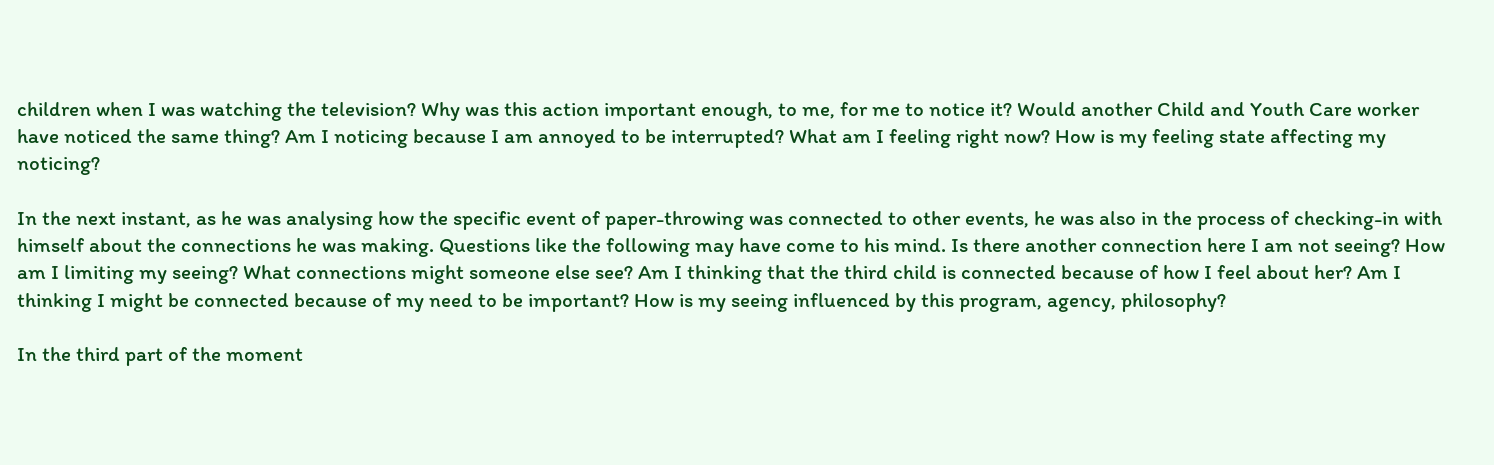children when I was watching the television? Why was this action important enough, to me, for me to notice it? Would another Child and Youth Care worker have noticed the same thing? Am I noticing because I am annoyed to be interrupted? What am I feeling right now? How is my feeling state affecting my noticing?

In the next instant, as he was analysing how the specific event of paper-throwing was connected to other events, he was also in the process of checking-in with himself about the connections he was making. Questions like the following may have come to his mind. Is there another connection here I am not seeing? How am I limiting my seeing? What connections might someone else see? Am I thinking that the third child is connected because of how I feel about her? Am I thinking I might be connected because of my need to be important? How is my seeing influenced by this program, agency, philosophy?

In the third part of the moment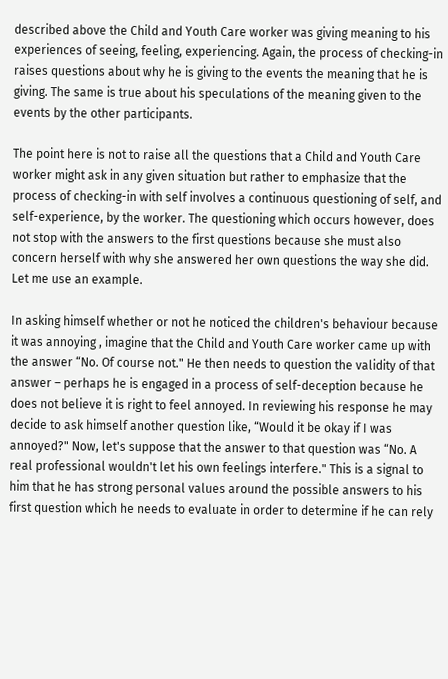described above the Child and Youth Care worker was giving meaning to his experiences of seeing, feeling, experiencing. Again, the process of checking-in raises questions about why he is giving to the events the meaning that he is giving. The same is true about his speculations of the meaning given to the events by the other participants.

The point here is not to raise all the questions that a Child and Youth Care worker might ask in any given situation but rather to emphasize that the process of checking-in with self involves a continuous questioning of self, and self-experience, by the worker. The questioning which occurs however, does not stop with the answers to the first questions because she must also concern herself with why she answered her own questions the way she did. Let me use an example.

In asking himself whether or not he noticed the children's behaviour because it was annoying , imagine that the Child and Youth Care worker came up with the answer “No. Of course not." He then needs to question the validity of that answer – perhaps he is engaged in a process of self-deception because he does not believe it is right to feel annoyed. In reviewing his response he may decide to ask himself another question like, “Would it be okay if I was annoyed?" Now, let's suppose that the answer to that question was “No. A real professional wouldn't let his own feelings interfere." This is a signal to him that he has strong personal values around the possible answers to his first question which he needs to evaluate in order to determine if he can rely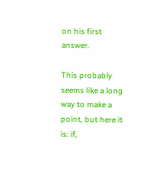on his first answer.

This probably seems like a long way to make a point, but here it is: if,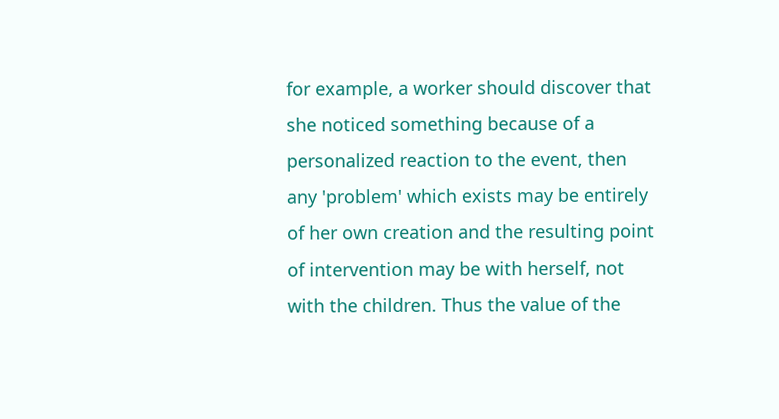for example, a worker should discover that she noticed something because of a personalized reaction to the event, then any 'problem' which exists may be entirely of her own creation and the resulting point of intervention may be with herself, not with the children. Thus the value of the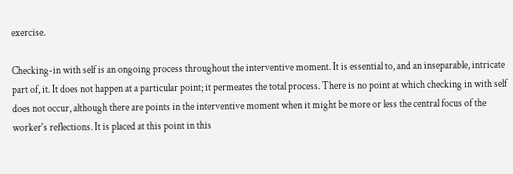exercise.

Checking-in with self is an ongoing process throughout the interventive moment. It is essential to, and an inseparable, intricate part of, it. It does not happen at a particular point; it permeates the total process. There is no point at which checking in with self does not occur, although there are points in the interventive moment when it might be more or less the central focus of the worker's reflections. It is placed at this point in this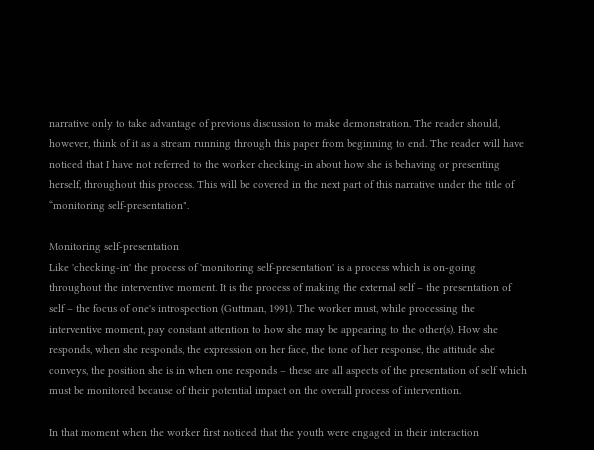narrative only to take advantage of previous discussion to make demonstration. The reader should, however, think of it as a stream running through this paper from beginning to end. The reader will have noticed that I have not referred to the worker checking-in about how she is behaving or presenting herself, throughout this process. This will be covered in the next part of this narrative under the title of “monitoring self-presentation".

Monitoring self-presentation
Like 'checking-in' the process of 'monitoring self-presentation' is a process which is on-going throughout the interventive moment. It is the process of making the external self – the presentation of self – the focus of one's introspection (Guttman, 1991). The worker must, while processing the interventive moment, pay constant attention to how she may be appearing to the other(s). How she responds, when she responds, the expression on her face, the tone of her response, the attitude she conveys, the position she is in when one responds – these are all aspects of the presentation of self which must be monitored because of their potential impact on the overall process of intervention.

In that moment when the worker first noticed that the youth were engaged in their interaction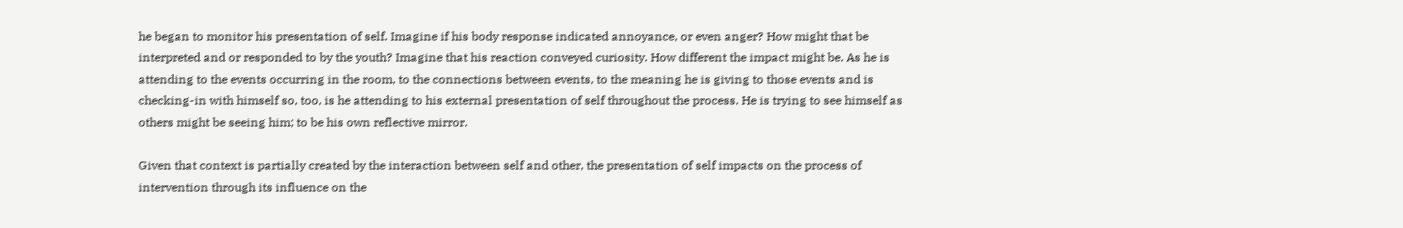he began to monitor his presentation of self. Imagine if his body response indicated annoyance, or even anger? How might that be interpreted and or responded to by the youth? Imagine that his reaction conveyed curiosity. How different the impact might be. As he is attending to the events occurring in the room, to the connections between events, to the meaning he is giving to those events and is checking-in with himself so, too, is he attending to his external presentation of self throughout the process. He is trying to see himself as others might be seeing him; to be his own reflective mirror.

Given that context is partially created by the interaction between self and other, the presentation of self impacts on the process of intervention through its influence on the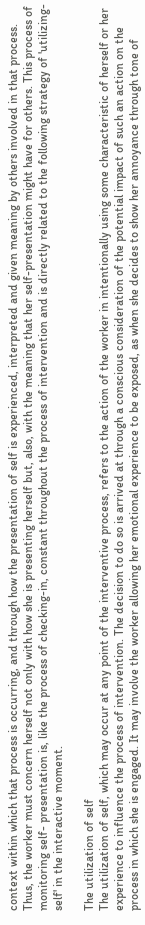context within which that process is occurring, and through how the presentation of self is experienced, interpreted and given meaning by others involved in that process. Thus, the worker must concern herself not only with how she is presenting herself but, also, with the meaning that her self-presentation might have for others. This process of monitoring self- presentation is, like the process of checking-in, constant throughout the process of intervention and is directly related to the following strategy of 'utilizing-self' in the interactive moment.

The utilization of self
The utilization of self, which may occur at any point of the interventive process, refers to the action of the worker in intentionally using some characteristic of herself or her experience to influence the process of intervention. The decision to do so is arrived at through a conscious consideration of the potential impact of such an action on the process in which she is engaged. It may involve the worker allowing her emotional experience to be exposed, as when she decides to show her annoyance through tone of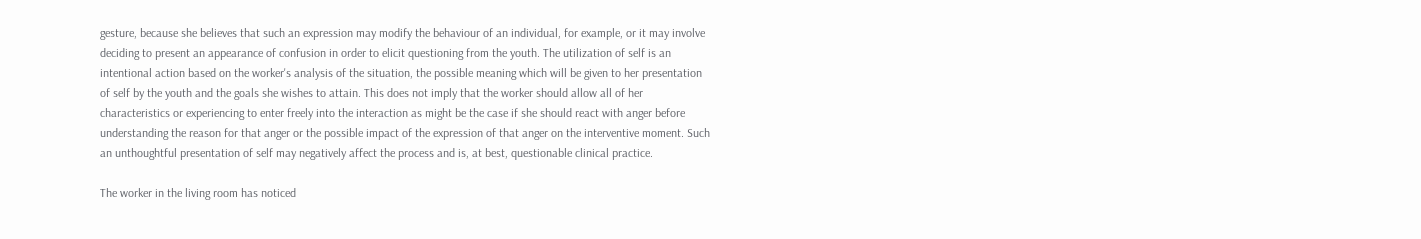gesture, because she believes that such an expression may modify the behaviour of an individual, for example, or it may involve deciding to present an appearance of confusion in order to elicit questioning from the youth. The utilization of self is an intentional action based on the worker's analysis of the situation, the possible meaning which will be given to her presentation of self by the youth and the goals she wishes to attain. This does not imply that the worker should allow all of her characteristics or experiencing to enter freely into the interaction as might be the case if she should react with anger before understanding the reason for that anger or the possible impact of the expression of that anger on the interventive moment. Such an unthoughtful presentation of self may negatively affect the process and is, at best, questionable clinical practice.

The worker in the living room has noticed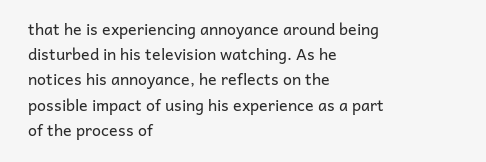that he is experiencing annoyance around being disturbed in his television watching. As he notices his annoyance, he reflects on the possible impact of using his experience as a part of the process of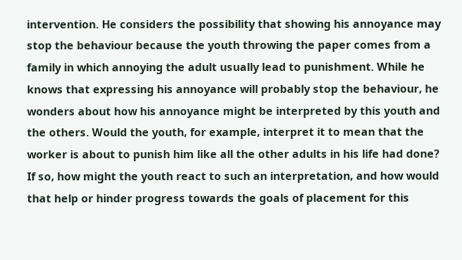intervention. He considers the possibility that showing his annoyance may stop the behaviour because the youth throwing the paper comes from a family in which annoying the adult usually lead to punishment. While he knows that expressing his annoyance will probably stop the behaviour, he wonders about how his annoyance might be interpreted by this youth and the others. Would the youth, for example, interpret it to mean that the worker is about to punish him like all the other adults in his life had done? If so, how might the youth react to such an interpretation, and how would that help or hinder progress towards the goals of placement for this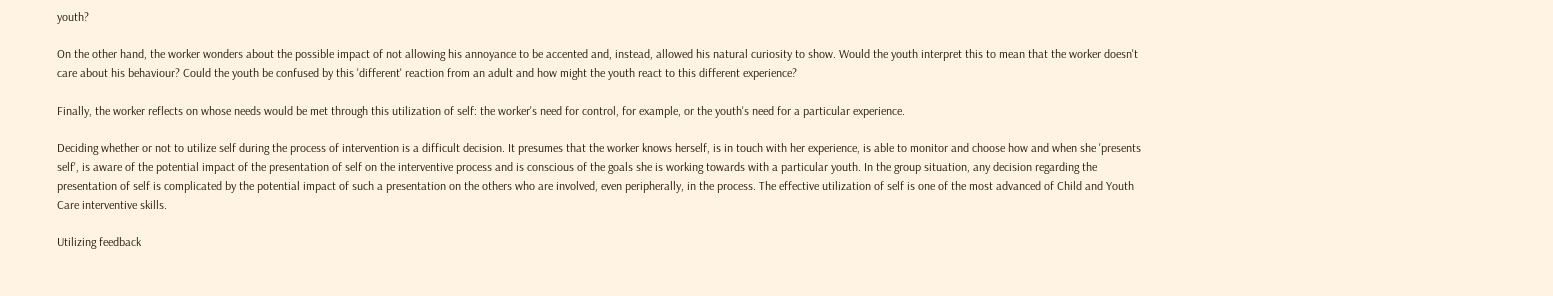youth?

On the other hand, the worker wonders about the possible impact of not allowing his annoyance to be accented and, instead, allowed his natural curiosity to show. Would the youth interpret this to mean that the worker doesn't care about his behaviour? Could the youth be confused by this 'different' reaction from an adult and how might the youth react to this different experience?

Finally, the worker reflects on whose needs would be met through this utilization of self: the worker's need for control, for example, or the youth's need for a particular experience.

Deciding whether or not to utilize self during the process of intervention is a difficult decision. It presumes that the worker knows herself, is in touch with her experience, is able to monitor and choose how and when she 'presents self', is aware of the potential impact of the presentation of self on the interventive process and is conscious of the goals she is working towards with a particular youth. In the group situation, any decision regarding the presentation of self is complicated by the potential impact of such a presentation on the others who are involved, even peripherally, in the process. The effective utilization of self is one of the most advanced of Child and Youth Care interventive skills.

Utilizing feedback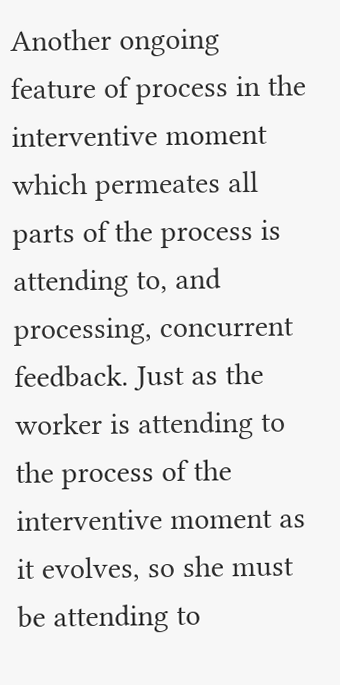Another ongoing feature of process in the interventive moment which permeates all parts of the process is attending to, and processing, concurrent feedback. Just as the worker is attending to the process of the interventive moment as it evolves, so she must be attending to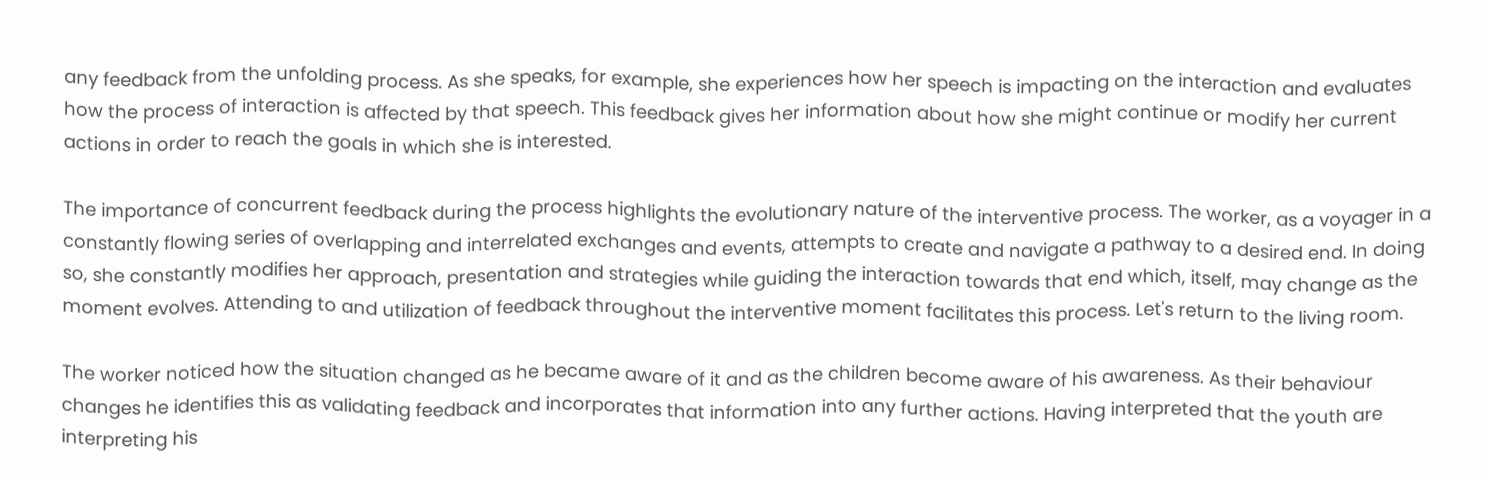any feedback from the unfolding process. As she speaks, for example, she experiences how her speech is impacting on the interaction and evaluates how the process of interaction is affected by that speech. This feedback gives her information about how she might continue or modify her current actions in order to reach the goals in which she is interested.

The importance of concurrent feedback during the process highlights the evolutionary nature of the interventive process. The worker, as a voyager in a constantly flowing series of overlapping and interrelated exchanges and events, attempts to create and navigate a pathway to a desired end. In doing so, she constantly modifies her approach, presentation and strategies while guiding the interaction towards that end which, itself, may change as the moment evolves. Attending to and utilization of feedback throughout the interventive moment facilitates this process. Let's return to the living room.

The worker noticed how the situation changed as he became aware of it and as the children become aware of his awareness. As their behaviour changes he identifies this as validating feedback and incorporates that information into any further actions. Having interpreted that the youth are interpreting his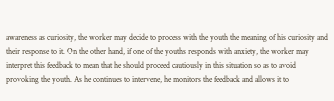awareness as curiosity, the worker may decide to process with the youth the meaning of his curiosity and their response to it. On the other hand, if one of the youths responds with anxiety, the worker may interpret this feedback to mean that he should proceed cautiously in this situation so as to avoid provoking the youth. As he continues to intervene, he monitors the feedback and allows it to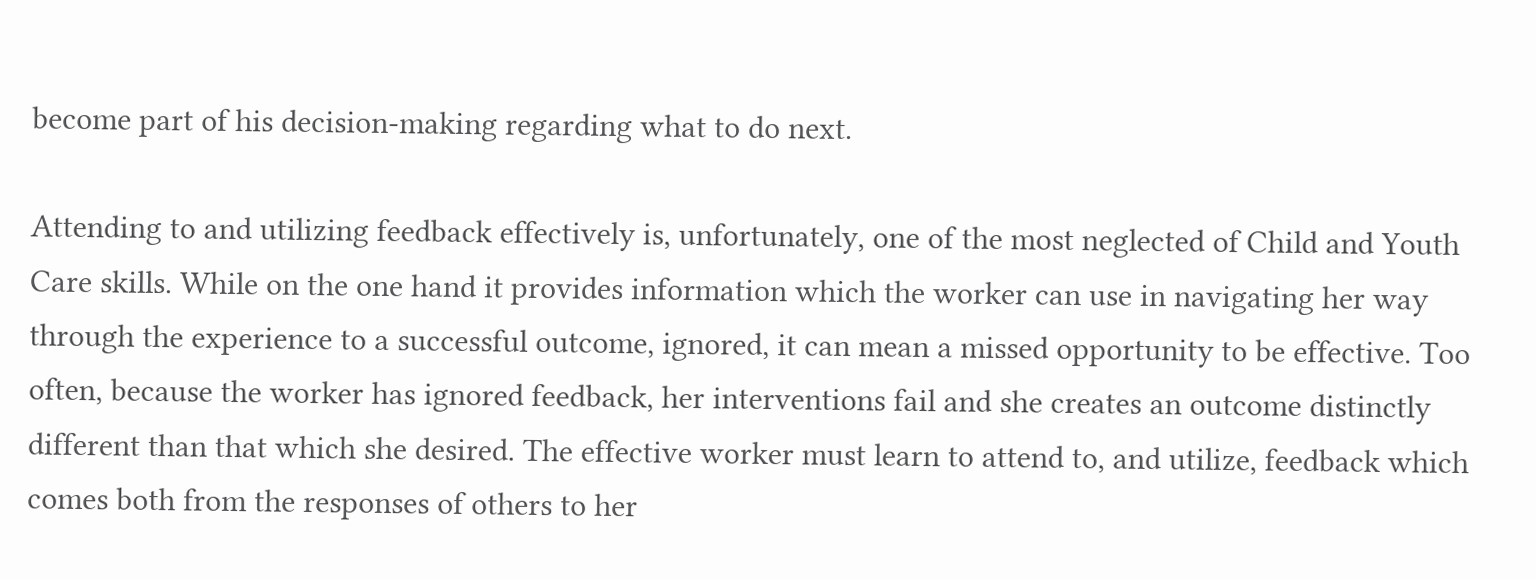become part of his decision-making regarding what to do next.

Attending to and utilizing feedback effectively is, unfortunately, one of the most neglected of Child and Youth Care skills. While on the one hand it provides information which the worker can use in navigating her way through the experience to a successful outcome, ignored, it can mean a missed opportunity to be effective. Too often, because the worker has ignored feedback, her interventions fail and she creates an outcome distinctly different than that which she desired. The effective worker must learn to attend to, and utilize, feedback which comes both from the responses of others to her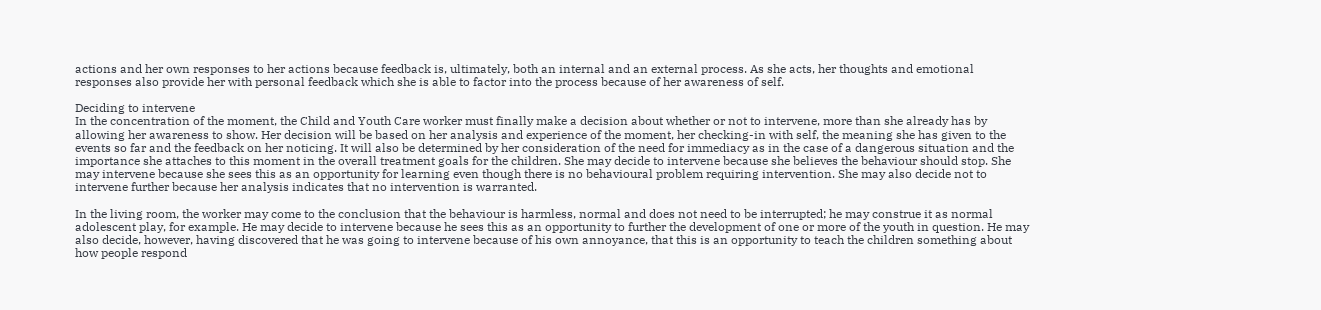actions and her own responses to her actions because feedback is, ultimately, both an internal and an external process. As she acts, her thoughts and emotional responses also provide her with personal feedback which she is able to factor into the process because of her awareness of self.

Deciding to intervene
In the concentration of the moment, the Child and Youth Care worker must finally make a decision about whether or not to intervene, more than she already has by allowing her awareness to show. Her decision will be based on her analysis and experience of the moment, her checking-in with self, the meaning she has given to the events so far and the feedback on her noticing. It will also be determined by her consideration of the need for immediacy as in the case of a dangerous situation and the importance she attaches to this moment in the overall treatment goals for the children. She may decide to intervene because she believes the behaviour should stop. She may intervene because she sees this as an opportunity for learning even though there is no behavioural problem requiring intervention. She may also decide not to intervene further because her analysis indicates that no intervention is warranted.

In the living room, the worker may come to the conclusion that the behaviour is harmless, normal and does not need to be interrupted; he may construe it as normal adolescent play, for example. He may decide to intervene because he sees this as an opportunity to further the development of one or more of the youth in question. He may also decide, however, having discovered that he was going to intervene because of his own annoyance, that this is an opportunity to teach the children something about how people respond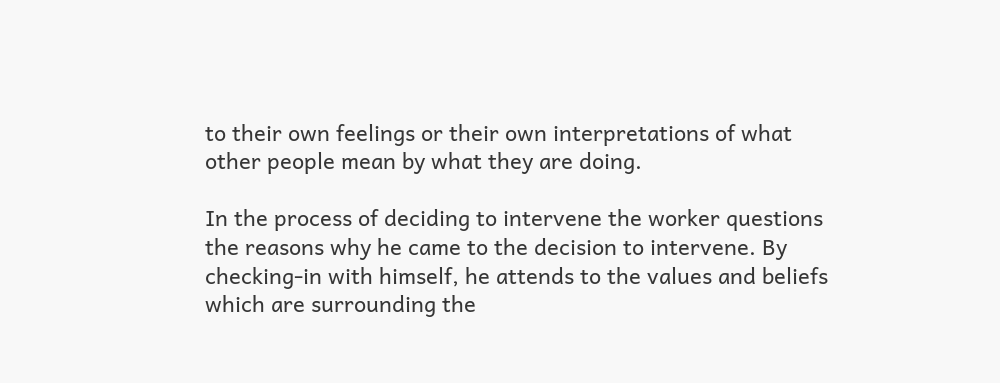to their own feelings or their own interpretations of what other people mean by what they are doing.

In the process of deciding to intervene the worker questions the reasons why he came to the decision to intervene. By checking-in with himself, he attends to the values and beliefs which are surrounding the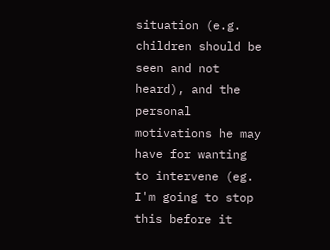situation (e.g. children should be seen and not heard), and the personal motivations he may have for wanting to intervene (eg. I'm going to stop this before it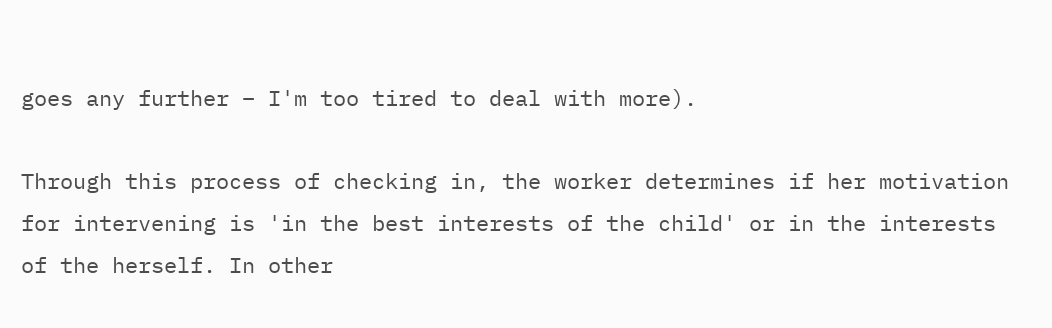goes any further – I'm too tired to deal with more).

Through this process of checking in, the worker determines if her motivation for intervening is 'in the best interests of the child' or in the interests of the herself. In other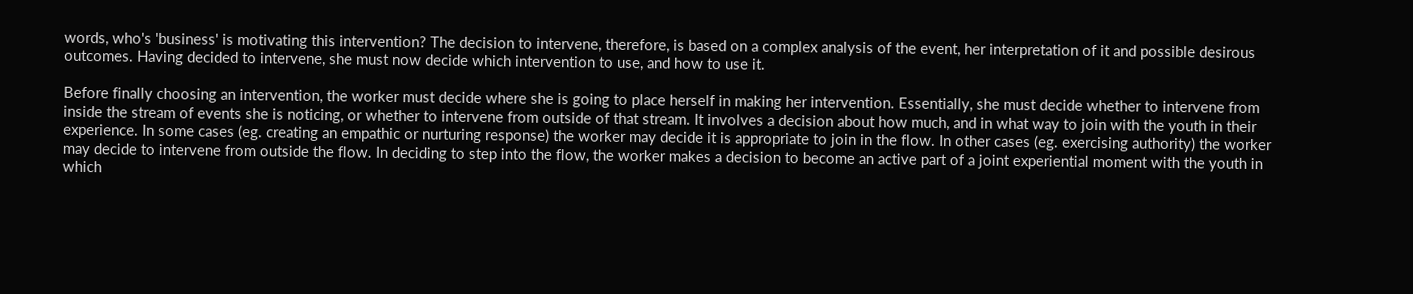words, who's 'business' is motivating this intervention? The decision to intervene, therefore, is based on a complex analysis of the event, her interpretation of it and possible desirous outcomes. Having decided to intervene, she must now decide which intervention to use, and how to use it.

Before finally choosing an intervention, the worker must decide where she is going to place herself in making her intervention. Essentially, she must decide whether to intervene from inside the stream of events she is noticing, or whether to intervene from outside of that stream. It involves a decision about how much, and in what way to join with the youth in their experience. In some cases (eg. creating an empathic or nurturing response) the worker may decide it is appropriate to join in the flow. In other cases (eg. exercising authority) the worker may decide to intervene from outside the flow. In deciding to step into the flow, the worker makes a decision to become an active part of a joint experiential moment with the youth in which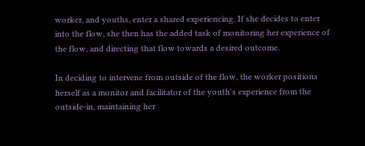worker, and youths, enter a shared experiencing. If she decides to enter into the flow, she then has the added task of monitoring her experience of the flow, and directing that flow towards a desired outcome.

In deciding to intervene from outside of the flow, the worker positions herself as a monitor and facilitator of the youth's experience from the outside-in, maintaining her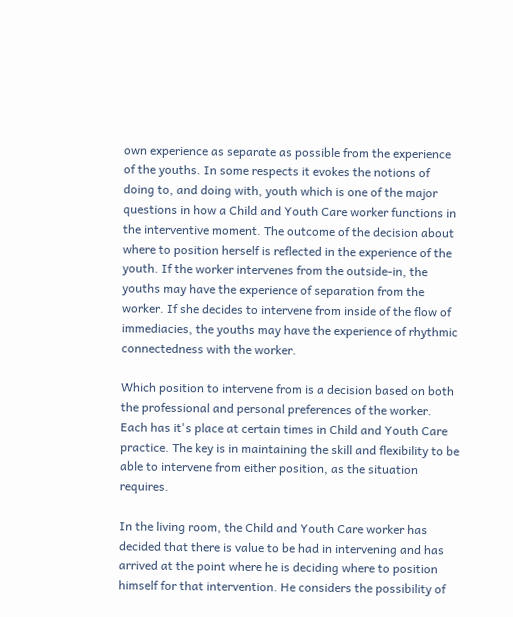own experience as separate as possible from the experience of the youths. In some respects it evokes the notions of doing to, and doing with, youth which is one of the major questions in how a Child and Youth Care worker functions in the interventive moment. The outcome of the decision about where to position herself is reflected in the experience of the youth. If the worker intervenes from the outside-in, the youths may have the experience of separation from the worker. If she decides to intervene from inside of the flow of immediacies, the youths may have the experience of rhythmic connectedness with the worker.

Which position to intervene from is a decision based on both the professional and personal preferences of the worker. Each has it's place at certain times in Child and Youth Care practice. The key is in maintaining the skill and flexibility to be able to intervene from either position, as the situation requires.

In the living room, the Child and Youth Care worker has decided that there is value to be had in intervening and has arrived at the point where he is deciding where to position himself for that intervention. He considers the possibility of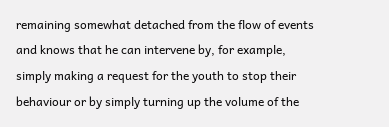remaining somewhat detached from the flow of events and knows that he can intervene by, for example, simply making a request for the youth to stop their behaviour or by simply turning up the volume of the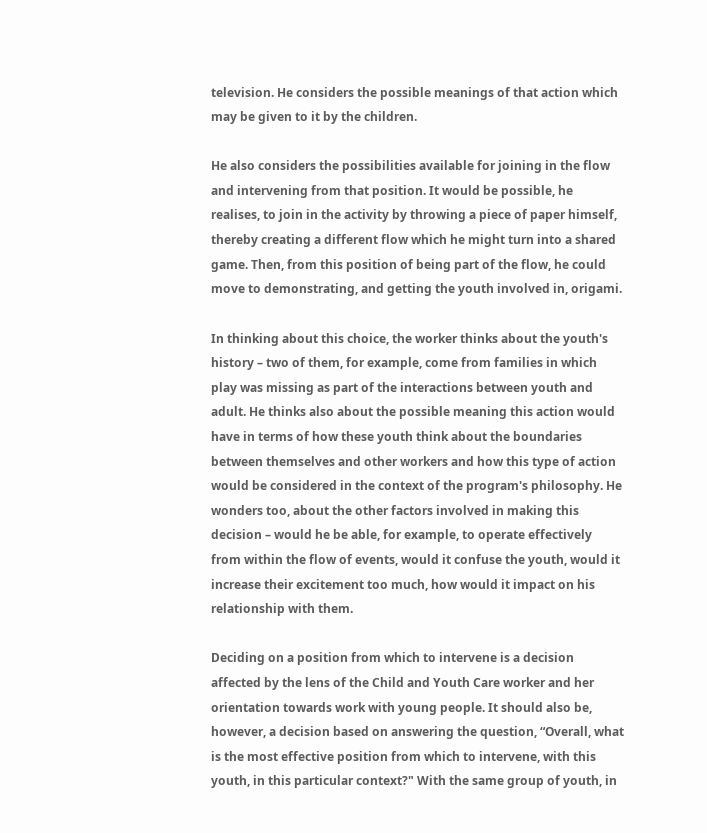television. He considers the possible meanings of that action which may be given to it by the children.

He also considers the possibilities available for joining in the flow and intervening from that position. It would be possible, he realises, to join in the activity by throwing a piece of paper himself, thereby creating a different flow which he might turn into a shared game. Then, from this position of being part of the flow, he could move to demonstrating, and getting the youth involved in, origami.

In thinking about this choice, the worker thinks about the youth's history – two of them, for example, come from families in which play was missing as part of the interactions between youth and adult. He thinks also about the possible meaning this action would have in terms of how these youth think about the boundaries between themselves and other workers and how this type of action would be considered in the context of the program's philosophy. He wonders too, about the other factors involved in making this decision – would he be able, for example, to operate effectively from within the flow of events, would it confuse the youth, would it increase their excitement too much, how would it impact on his relationship with them.

Deciding on a position from which to intervene is a decision affected by the lens of the Child and Youth Care worker and her orientation towards work with young people. It should also be, however, a decision based on answering the question, “Overall, what is the most effective position from which to intervene, with this youth, in this particular context?" With the same group of youth, in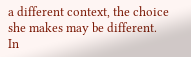a different context, the choice she makes may be different. In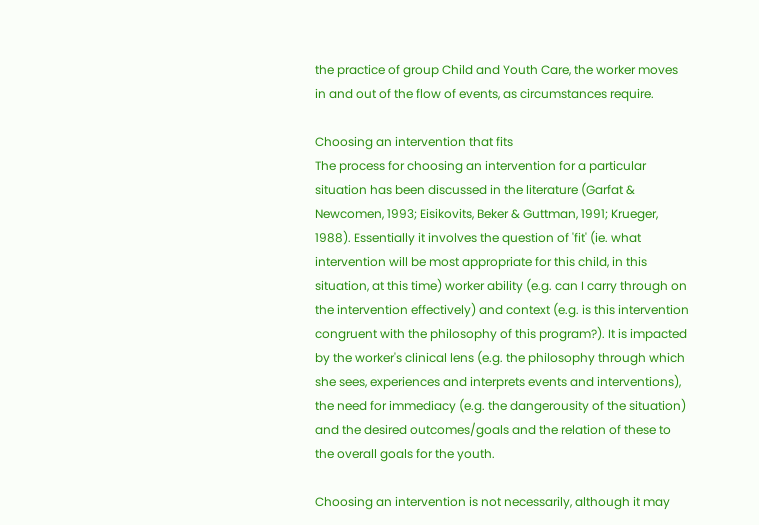the practice of group Child and Youth Care, the worker moves in and out of the flow of events, as circumstances require.

Choosing an intervention that fits
The process for choosing an intervention for a particular situation has been discussed in the literature (Garfat & Newcomen, 1993; Eisikovits, Beker & Guttman, 1991; Krueger, 1988). Essentially it involves the question of 'fit' (ie. what intervention will be most appropriate for this child, in this situation, at this time) worker ability (e.g. can I carry through on the intervention effectively) and context (e.g. is this intervention congruent with the philosophy of this program?). It is impacted by the worker's clinical lens (e.g. the philosophy through which she sees, experiences and interprets events and interventions), the need for immediacy (e.g. the dangerousity of the situation) and the desired outcomes/goals and the relation of these to the overall goals for the youth.

Choosing an intervention is not necessarily, although it may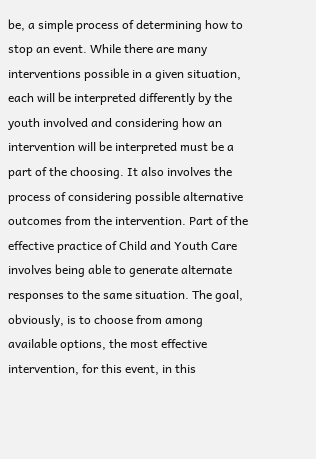be, a simple process of determining how to stop an event. While there are many interventions possible in a given situation, each will be interpreted differently by the youth involved and considering how an intervention will be interpreted must be a part of the choosing. It also involves the process of considering possible alternative outcomes from the intervention. Part of the effective practice of Child and Youth Care involves being able to generate alternate responses to the same situation. The goal, obviously, is to choose from among available options, the most effective intervention, for this event, in this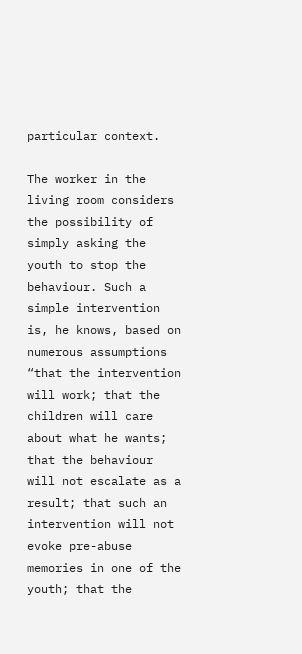particular context.

The worker in the living room considers the possibility of simply asking the youth to stop the behaviour. Such a simple intervention is, he knows, based on numerous assumptions “that the intervention will work; that the children will care about what he wants; that the behaviour will not escalate as a result; that such an intervention will not evoke pre-abuse memories in one of the youth; that the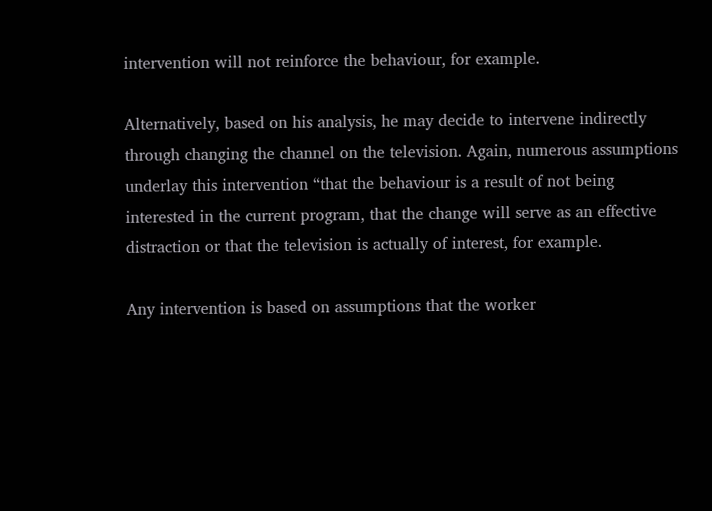intervention will not reinforce the behaviour, for example.

Alternatively, based on his analysis, he may decide to intervene indirectly through changing the channel on the television. Again, numerous assumptions underlay this intervention “that the behaviour is a result of not being interested in the current program, that the change will serve as an effective distraction or that the television is actually of interest, for example.

Any intervention is based on assumptions that the worker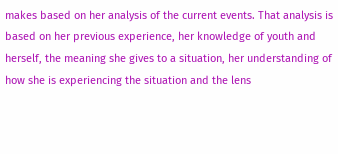makes based on her analysis of the current events. That analysis is based on her previous experience, her knowledge of youth and herself, the meaning she gives to a situation, her understanding of how she is experiencing the situation and the lens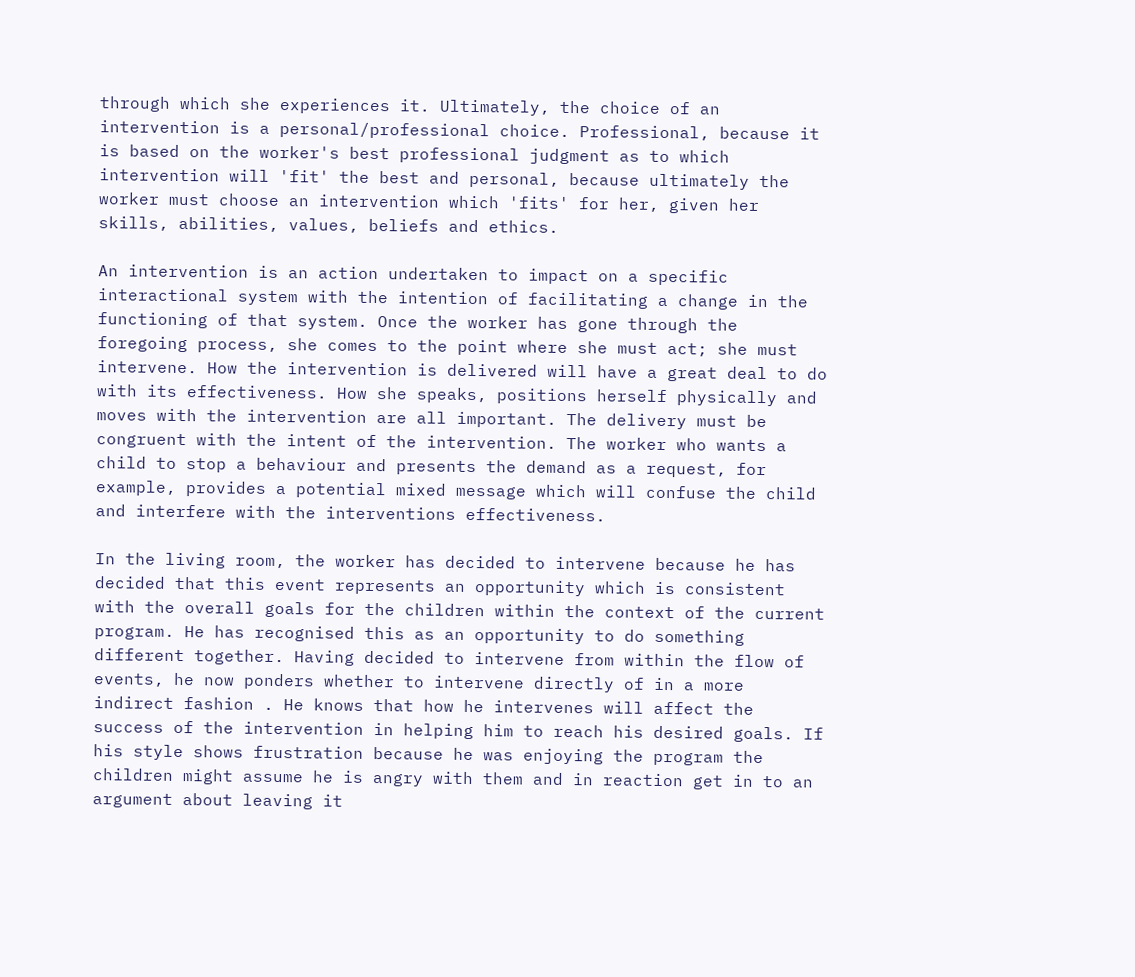through which she experiences it. Ultimately, the choice of an intervention is a personal/professional choice. Professional, because it is based on the worker's best professional judgment as to which intervention will 'fit' the best and personal, because ultimately the worker must choose an intervention which 'fits' for her, given her skills, abilities, values, beliefs and ethics.

An intervention is an action undertaken to impact on a specific interactional system with the intention of facilitating a change in the functioning of that system. Once the worker has gone through the foregoing process, she comes to the point where she must act; she must intervene. How the intervention is delivered will have a great deal to do with its effectiveness. How she speaks, positions herself physically and moves with the intervention are all important. The delivery must be congruent with the intent of the intervention. The worker who wants a child to stop a behaviour and presents the demand as a request, for example, provides a potential mixed message which will confuse the child and interfere with the interventions effectiveness.

In the living room, the worker has decided to intervene because he has decided that this event represents an opportunity which is consistent with the overall goals for the children within the context of the current program. He has recognised this as an opportunity to do something different together. Having decided to intervene from within the flow of events, he now ponders whether to intervene directly of in a more indirect fashion . He knows that how he intervenes will affect the success of the intervention in helping him to reach his desired goals. If his style shows frustration because he was enjoying the program the children might assume he is angry with them and in reaction get in to an argument about leaving it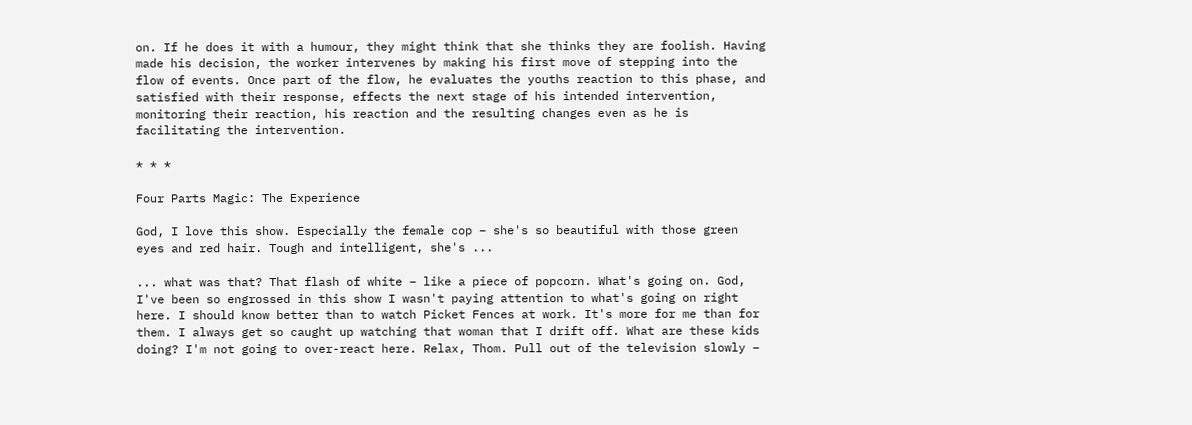on. If he does it with a humour, they might think that she thinks they are foolish. Having made his decision, the worker intervenes by making his first move of stepping into the flow of events. Once part of the flow, he evaluates the youths reaction to this phase, and satisfied with their response, effects the next stage of his intended intervention, monitoring their reaction, his reaction and the resulting changes even as he is facilitating the intervention.

* * *

Four Parts Magic: The Experience

God, I love this show. Especially the female cop – she's so beautiful with those green eyes and red hair. Tough and intelligent, she's ...

... what was that? That flash of white – like a piece of popcorn. What's going on. God, I've been so engrossed in this show I wasn't paying attention to what's going on right here. I should know better than to watch Picket Fences at work. It's more for me than for them. I always get so caught up watching that woman that I drift off. What are these kids doing? I'm not going to over-react here. Relax, Thom. Pull out of the television slowly –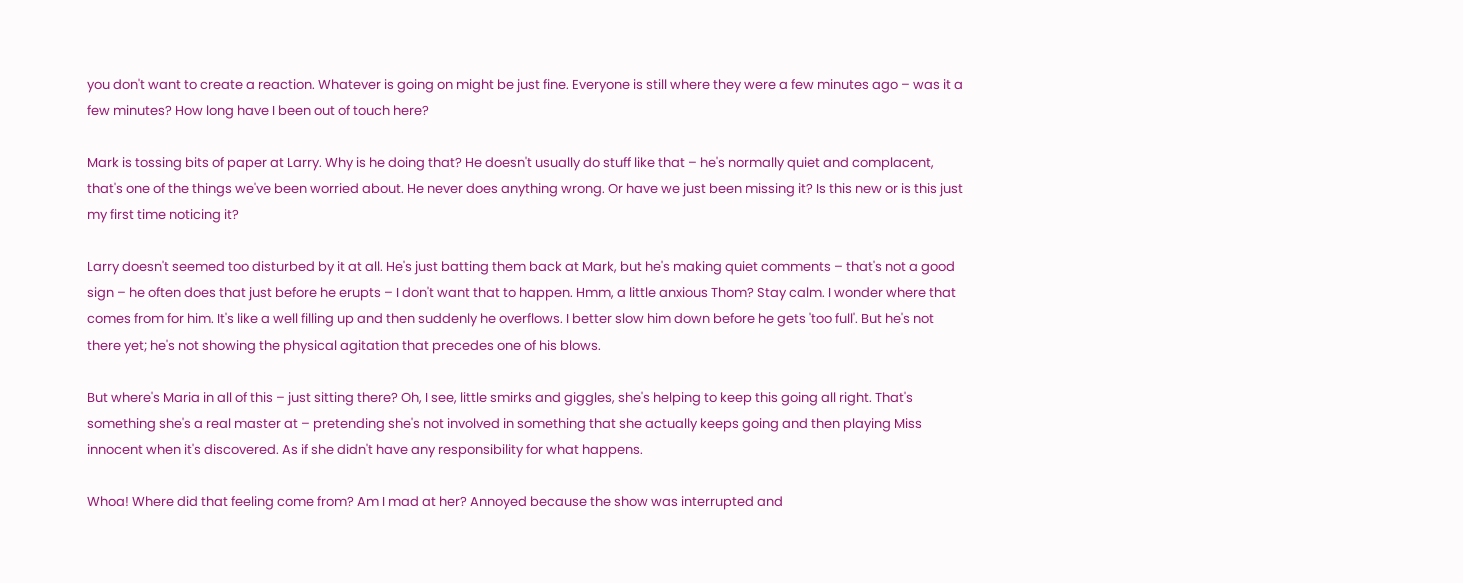you don't want to create a reaction. Whatever is going on might be just fine. Everyone is still where they were a few minutes ago – was it a few minutes? How long have I been out of touch here?

Mark is tossing bits of paper at Larry. Why is he doing that? He doesn't usually do stuff like that – he's normally quiet and complacent, that's one of the things we've been worried about. He never does anything wrong. Or have we just been missing it? Is this new or is this just my first time noticing it?

Larry doesn't seemed too disturbed by it at all. He's just batting them back at Mark, but he's making quiet comments – that's not a good sign – he often does that just before he erupts – I don't want that to happen. Hmm, a little anxious Thom? Stay calm. I wonder where that comes from for him. It's like a well filling up and then suddenly he overflows. I better slow him down before he gets 'too full'. But he's not there yet; he's not showing the physical agitation that precedes one of his blows.

But where's Maria in all of this – just sitting there? Oh, I see, little smirks and giggles, she's helping to keep this going all right. That's something she's a real master at – pretending she's not involved in something that she actually keeps going and then playing Miss innocent when it's discovered. As if she didn't have any responsibility for what happens.

Whoa! Where did that feeling come from? Am I mad at her? Annoyed because the show was interrupted and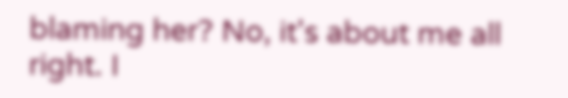blaming her? No, it's about me all right. I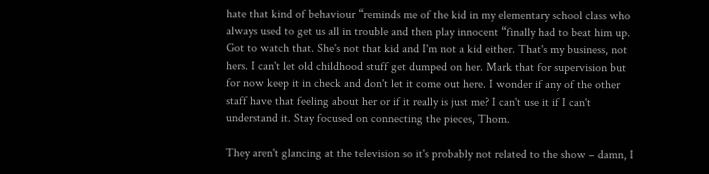hate that kind of behaviour “reminds me of the kid in my elementary school class who always used to get us all in trouble and then play innocent “finally had to beat him up. Got to watch that. She's not that kid and I'm not a kid either. That's my business, not hers. I can't let old childhood stuff get dumped on her. Mark that for supervision but for now keep it in check and don't let it come out here. I wonder if any of the other staff have that feeling about her or if it really is just me? I can't use it if I can't understand it. Stay focused on connecting the pieces, Thom.

They aren't glancing at the television so it's probably not related to the show – damn, I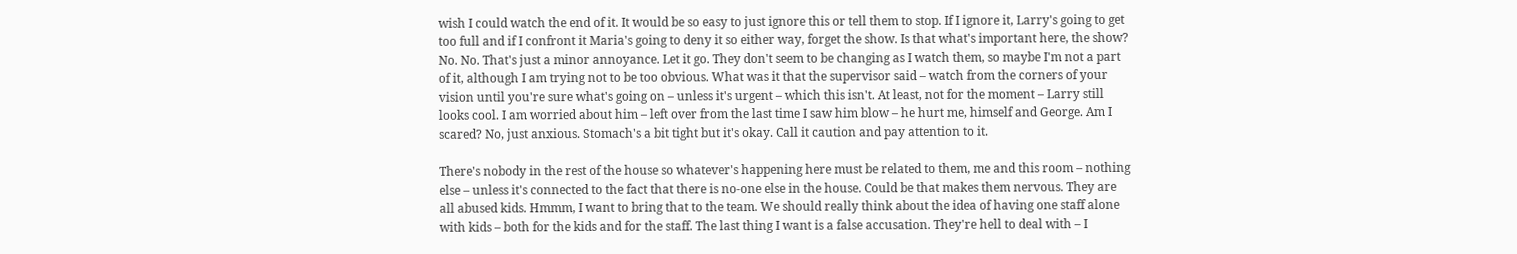wish I could watch the end of it. It would be so easy to just ignore this or tell them to stop. If I ignore it, Larry's going to get too full and if I confront it Maria's going to deny it so either way, forget the show. Is that what's important here, the show? No. No. That's just a minor annoyance. Let it go. They don't seem to be changing as I watch them, so maybe I'm not a part of it, although I am trying not to be too obvious. What was it that the supervisor said – watch from the corners of your vision until you're sure what's going on – unless it's urgent – which this isn't. At least, not for the moment – Larry still looks cool. I am worried about him – left over from the last time I saw him blow – he hurt me, himself and George. Am I scared? No, just anxious. Stomach's a bit tight but it's okay. Call it caution and pay attention to it.

There's nobody in the rest of the house so whatever's happening here must be related to them, me and this room – nothing else – unless it's connected to the fact that there is no-one else in the house. Could be that makes them nervous. They are all abused kids. Hmmm, I want to bring that to the team. We should really think about the idea of having one staff alone with kids – both for the kids and for the staff. The last thing I want is a false accusation. They're hell to deal with – I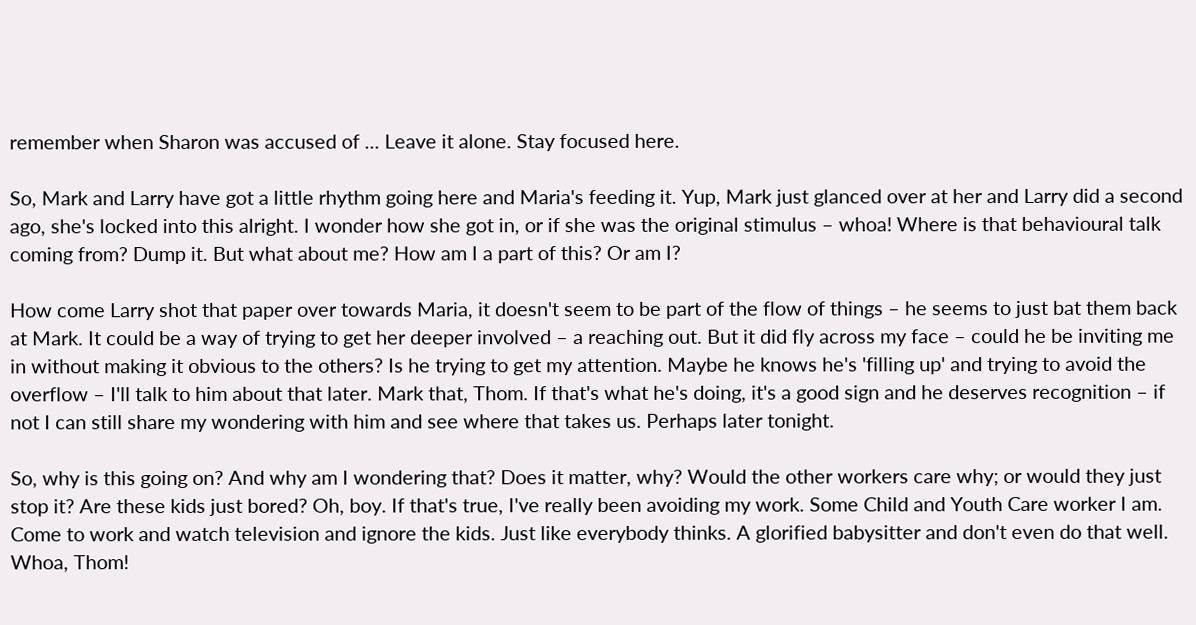remember when Sharon was accused of ... Leave it alone. Stay focused here.

So, Mark and Larry have got a little rhythm going here and Maria's feeding it. Yup, Mark just glanced over at her and Larry did a second ago, she's locked into this alright. I wonder how she got in, or if she was the original stimulus – whoa! Where is that behavioural talk coming from? Dump it. But what about me? How am I a part of this? Or am I?

How come Larry shot that paper over towards Maria, it doesn't seem to be part of the flow of things – he seems to just bat them back at Mark. It could be a way of trying to get her deeper involved – a reaching out. But it did fly across my face – could he be inviting me in without making it obvious to the others? Is he trying to get my attention. Maybe he knows he's 'filling up' and trying to avoid the overflow – I'll talk to him about that later. Mark that, Thom. If that's what he's doing, it's a good sign and he deserves recognition – if not I can still share my wondering with him and see where that takes us. Perhaps later tonight.

So, why is this going on? And why am I wondering that? Does it matter, why? Would the other workers care why; or would they just stop it? Are these kids just bored? Oh, boy. If that's true, I've really been avoiding my work. Some Child and Youth Care worker I am. Come to work and watch television and ignore the kids. Just like everybody thinks. A glorified babysitter and don't even do that well. Whoa, Thom!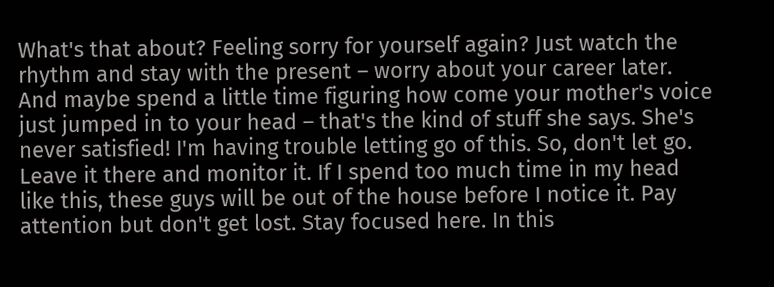What's that about? Feeling sorry for yourself again? Just watch the rhythm and stay with the present – worry about your career later. And maybe spend a little time figuring how come your mother's voice just jumped in to your head – that's the kind of stuff she says. She's never satisfied! I'm having trouble letting go of this. So, don't let go. Leave it there and monitor it. If I spend too much time in my head like this, these guys will be out of the house before I notice it. Pay attention but don't get lost. Stay focused here. In this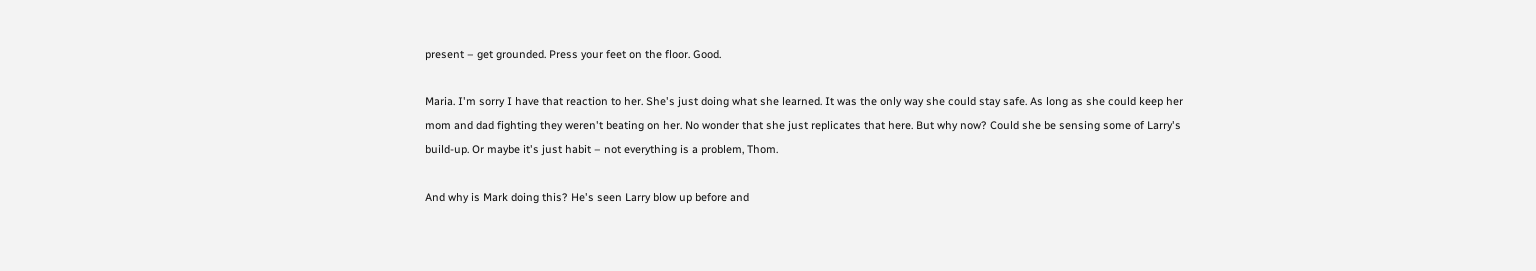present – get grounded. Press your feet on the floor. Good.

Maria. I'm sorry I have that reaction to her. She's just doing what she learned. It was the only way she could stay safe. As long as she could keep her mom and dad fighting they weren't beating on her. No wonder that she just replicates that here. But why now? Could she be sensing some of Larry's build-up. Or maybe it's just habit – not everything is a problem, Thom.

And why is Mark doing this? He's seen Larry blow up before and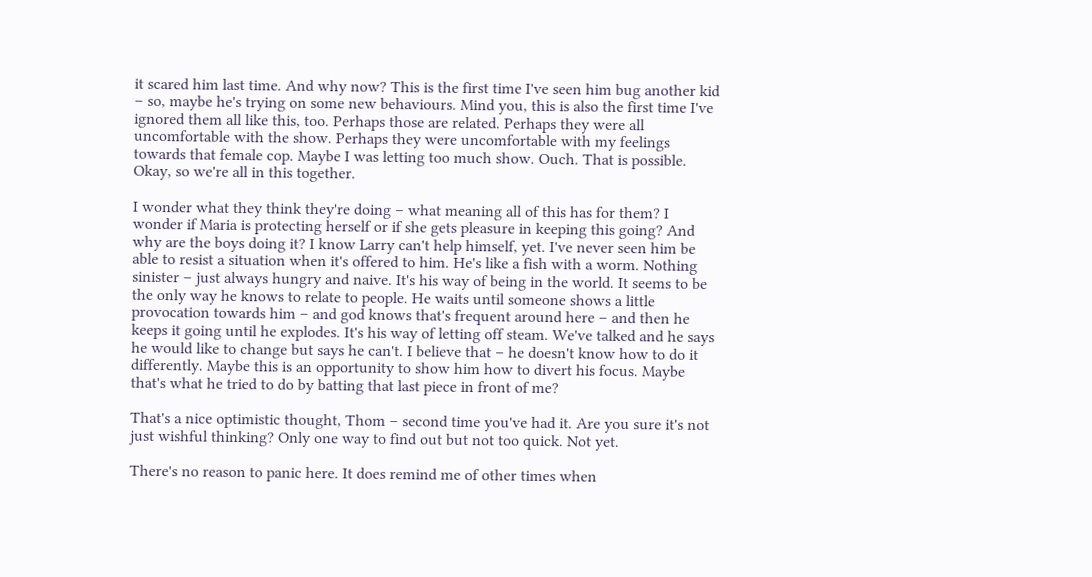it scared him last time. And why now? This is the first time I've seen him bug another kid – so, maybe he's trying on some new behaviours. Mind you, this is also the first time I've ignored them all like this, too. Perhaps those are related. Perhaps they were all uncomfortable with the show. Perhaps they were uncomfortable with my feelings towards that female cop. Maybe I was letting too much show. Ouch. That is possible. Okay, so we're all in this together.

I wonder what they think they're doing – what meaning all of this has for them? I wonder if Maria is protecting herself or if she gets pleasure in keeping this going? And why are the boys doing it? I know Larry can't help himself, yet. I've never seen him be able to resist a situation when it's offered to him. He's like a fish with a worm. Nothing sinister – just always hungry and naive. It's his way of being in the world. It seems to be the only way he knows to relate to people. He waits until someone shows a little provocation towards him – and god knows that's frequent around here – and then he keeps it going until he explodes. It's his way of letting off steam. We've talked and he says he would like to change but says he can't. I believe that – he doesn't know how to do it differently. Maybe this is an opportunity to show him how to divert his focus. Maybe that's what he tried to do by batting that last piece in front of me?

That's a nice optimistic thought, Thom – second time you've had it. Are you sure it's not just wishful thinking? Only one way to find out but not too quick. Not yet.

There's no reason to panic here. It does remind me of other times when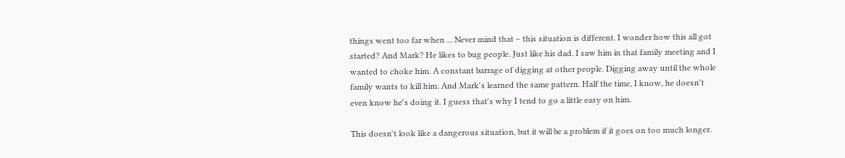things went too far when ... Never mind that – this situation is different. I wonder how this all got started? And Mark? He likes to bug people. Just like his dad. I saw him in that family meeting and I wanted to choke him. A constant barrage of digging at other people. Digging away until the whole family wants to kill him. And Mark's learned the same pattern. Half the time, I know, he doesn't even know he's doing it. I guess that's why I tend to go a little easy on him.

This doesn't look like a dangerous situation, but it will be a problem if it goes on too much longer.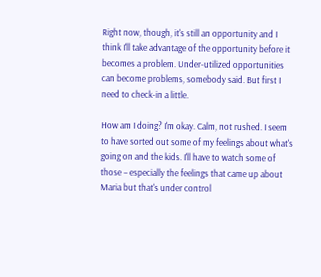Right now, though, it's still an opportunity and I think I'll take advantage of the opportunity before it becomes a problem. Under-utilized opportunities can become problems, somebody said. But first I need to check-in a little.

How am I doing? I'm okay. Calm, not rushed. I seem to have sorted out some of my feelings about what's going on and the kids. I'll have to watch some of those – especially the feelings that came up about Maria but that's under control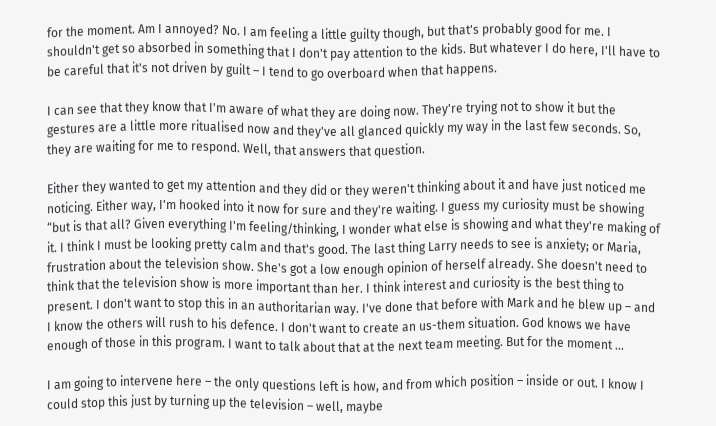for the moment. Am I annoyed? No. I am feeling a little guilty though, but that's probably good for me. I shouldn't get so absorbed in something that I don't pay attention to the kids. But whatever I do here, I'll have to be careful that it's not driven by guilt – I tend to go overboard when that happens.

I can see that they know that I'm aware of what they are doing now. They're trying not to show it but the gestures are a little more ritualised now and they've all glanced quickly my way in the last few seconds. So, they are waiting for me to respond. Well, that answers that question.

Either they wanted to get my attention and they did or they weren't thinking about it and have just noticed me noticing. Either way, I'm hooked into it now for sure and they're waiting. I guess my curiosity must be showing “but is that all? Given everything I'm feeling/thinking, I wonder what else is showing and what they're making of it. I think I must be looking pretty calm and that's good. The last thing Larry needs to see is anxiety; or Maria, frustration about the television show. She's got a low enough opinion of herself already. She doesn't need to think that the television show is more important than her. I think interest and curiosity is the best thing to present. I don't want to stop this in an authoritarian way. I've done that before with Mark and he blew up – and I know the others will rush to his defence. I don't want to create an us-them situation. God knows we have enough of those in this program. I want to talk about that at the next team meeting. But for the moment ...

I am going to intervene here – the only questions left is how, and from which position – inside or out. I know I could stop this just by turning up the television – well, maybe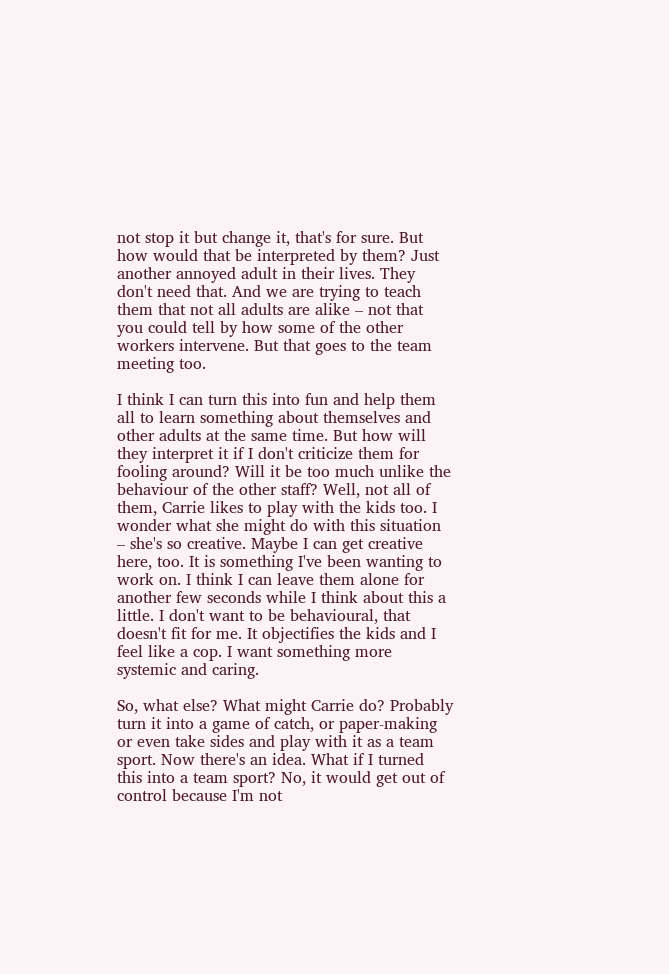not stop it but change it, that's for sure. But how would that be interpreted by them? Just another annoyed adult in their lives. They don't need that. And we are trying to teach them that not all adults are alike – not that you could tell by how some of the other workers intervene. But that goes to the team meeting too.

I think I can turn this into fun and help them all to learn something about themselves and other adults at the same time. But how will they interpret it if I don't criticize them for fooling around? Will it be too much unlike the behaviour of the other staff? Well, not all of them, Carrie likes to play with the kids too. I wonder what she might do with this situation – she's so creative. Maybe I can get creative here, too. It is something I've been wanting to work on. I think I can leave them alone for another few seconds while I think about this a little. I don't want to be behavioural, that doesn't fit for me. It objectifies the kids and I feel like a cop. I want something more systemic and caring.

So, what else? What might Carrie do? Probably turn it into a game of catch, or paper-making or even take sides and play with it as a team sport. Now there's an idea. What if I turned this into a team sport? No, it would get out of control because I'm not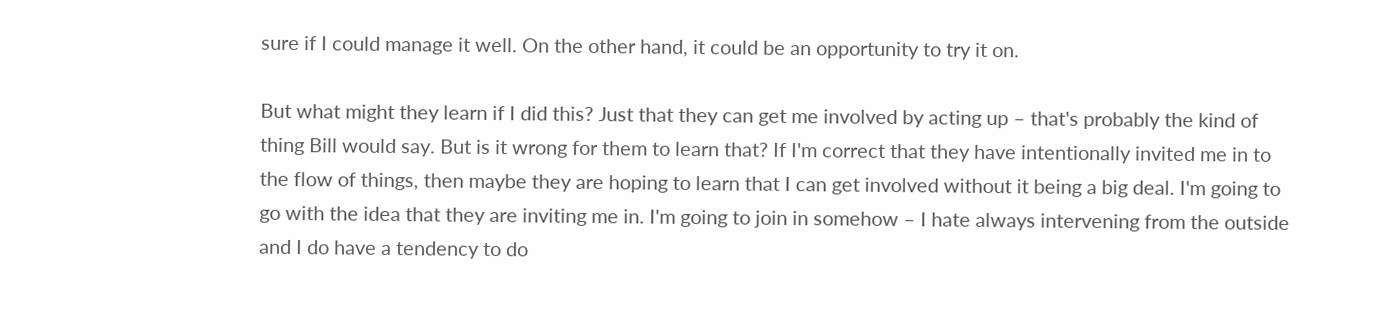sure if I could manage it well. On the other hand, it could be an opportunity to try it on.

But what might they learn if I did this? Just that they can get me involved by acting up – that's probably the kind of thing Bill would say. But is it wrong for them to learn that? If I'm correct that they have intentionally invited me in to the flow of things, then maybe they are hoping to learn that I can get involved without it being a big deal. I'm going to go with the idea that they are inviting me in. I'm going to join in somehow – I hate always intervening from the outside and I do have a tendency to do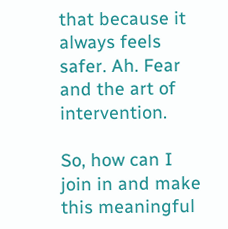that because it always feels safer. Ah. Fear and the art of intervention.

So, how can I join in and make this meaningful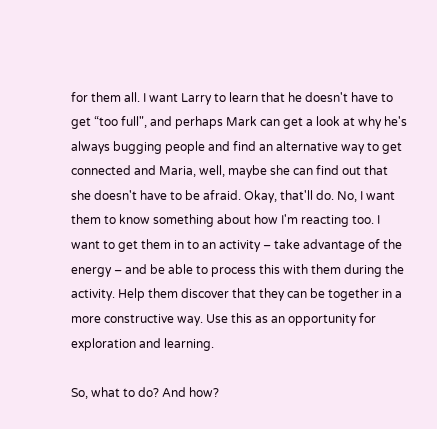for them all. I want Larry to learn that he doesn't have to get “too full", and perhaps Mark can get a look at why he's always bugging people and find an alternative way to get connected and Maria, well, maybe she can find out that she doesn't have to be afraid. Okay, that'll do. No, I want them to know something about how I'm reacting too. I want to get them in to an activity – take advantage of the energy – and be able to process this with them during the activity. Help them discover that they can be together in a more constructive way. Use this as an opportunity for exploration and learning.

So, what to do? And how?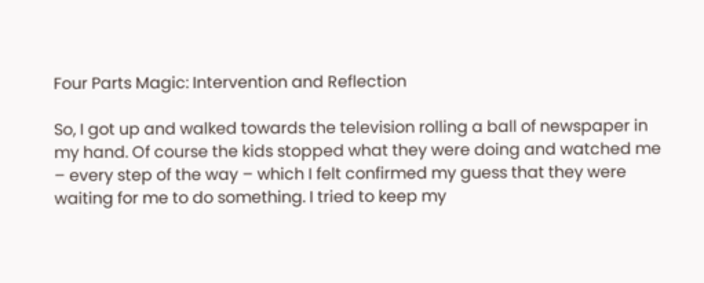Four Parts Magic: Intervention and Reflection

So, I got up and walked towards the television rolling a ball of newspaper in my hand. Of course the kids stopped what they were doing and watched me – every step of the way – which I felt confirmed my guess that they were waiting for me to do something. I tried to keep my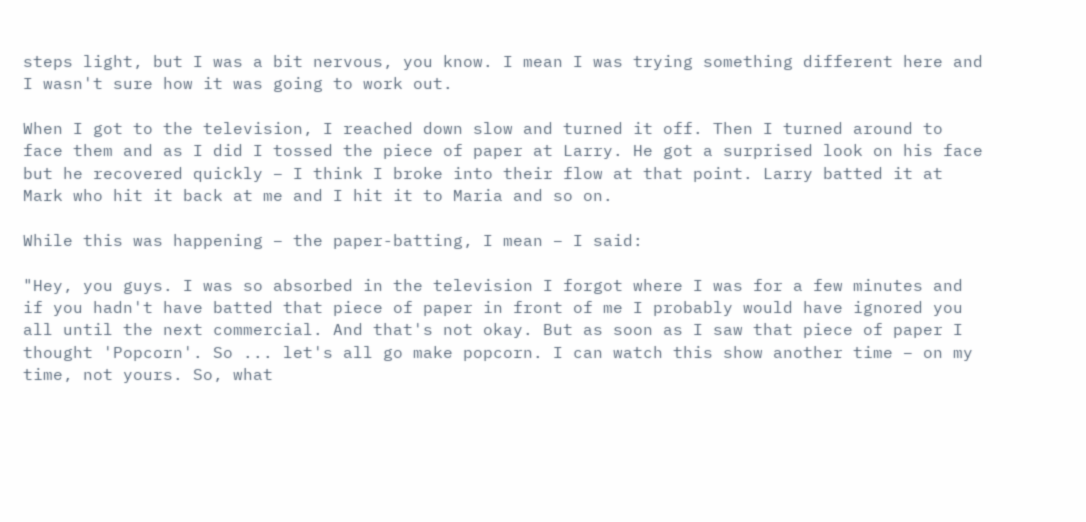steps light, but I was a bit nervous, you know. I mean I was trying something different here and I wasn't sure how it was going to work out.

When I got to the television, I reached down slow and turned it off. Then I turned around to face them and as I did I tossed the piece of paper at Larry. He got a surprised look on his face but he recovered quickly – I think I broke into their flow at that point. Larry batted it at Mark who hit it back at me and I hit it to Maria and so on.

While this was happening – the paper-batting, I mean – I said:

"Hey, you guys. I was so absorbed in the television I forgot where I was for a few minutes and if you hadn't have batted that piece of paper in front of me I probably would have ignored you all until the next commercial. And that's not okay. But as soon as I saw that piece of paper I thought 'Popcorn'. So ... let's all go make popcorn. I can watch this show another time – on my time, not yours. So, what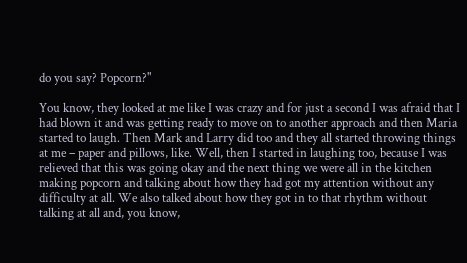do you say? Popcorn?"

You know, they looked at me like I was crazy and for just a second I was afraid that I had blown it and was getting ready to move on to another approach and then Maria started to laugh. Then Mark and Larry did too and they all started throwing things at me – paper and pillows, like. Well, then I started in laughing too, because I was relieved that this was going okay and the next thing we were all in the kitchen making popcorn and talking about how they had got my attention without any difficulty at all. We also talked about how they got in to that rhythm without talking at all and, you know,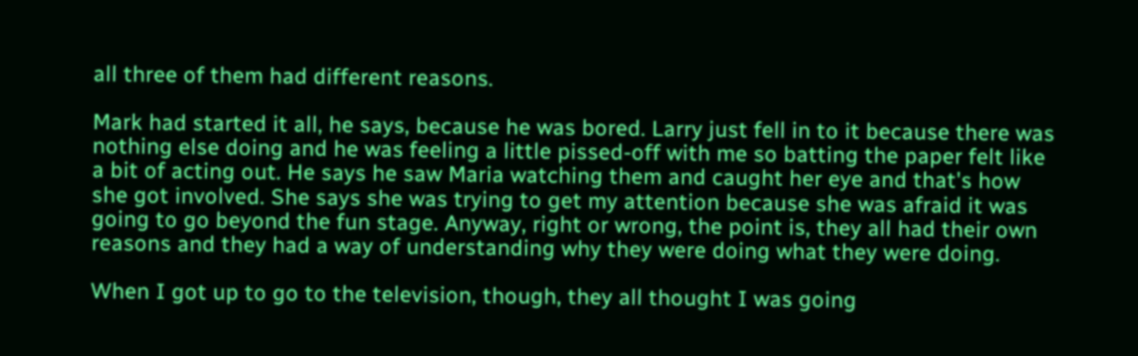all three of them had different reasons.

Mark had started it all, he says, because he was bored. Larry just fell in to it because there was nothing else doing and he was feeling a little pissed-off with me so batting the paper felt like a bit of acting out. He says he saw Maria watching them and caught her eye and that's how she got involved. She says she was trying to get my attention because she was afraid it was going to go beyond the fun stage. Anyway, right or wrong, the point is, they all had their own reasons and they had a way of understanding why they were doing what they were doing.

When I got up to go to the television, though, they all thought I was going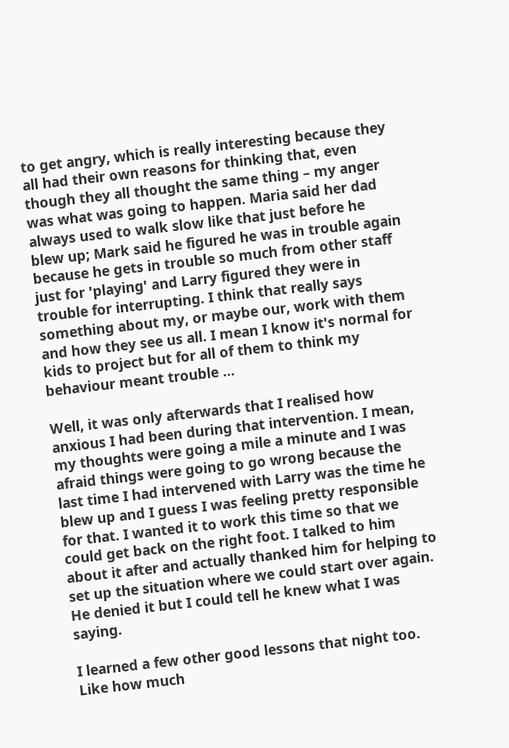to get angry, which is really interesting because they all had their own reasons for thinking that, even though they all thought the same thing – my anger was what was going to happen. Maria said her dad always used to walk slow like that just before he blew up; Mark said he figured he was in trouble again because he gets in trouble so much from other staff just for 'playing' and Larry figured they were in trouble for interrupting. I think that really says something about my, or maybe our, work with them and how they see us all. I mean I know it's normal for kids to project but for all of them to think my behaviour meant trouble ...

Well, it was only afterwards that I realised how anxious I had been during that intervention. I mean, my thoughts were going a mile a minute and I was afraid things were going to go wrong because the last time I had intervened with Larry was the time he blew up and I guess I was feeling pretty responsible for that. I wanted it to work this time so that we could get back on the right foot. I talked to him about it after and actually thanked him for helping to set up the situation where we could start over again. He denied it but I could tell he knew what I was saying.

I learned a few other good lessons that night too. Like how much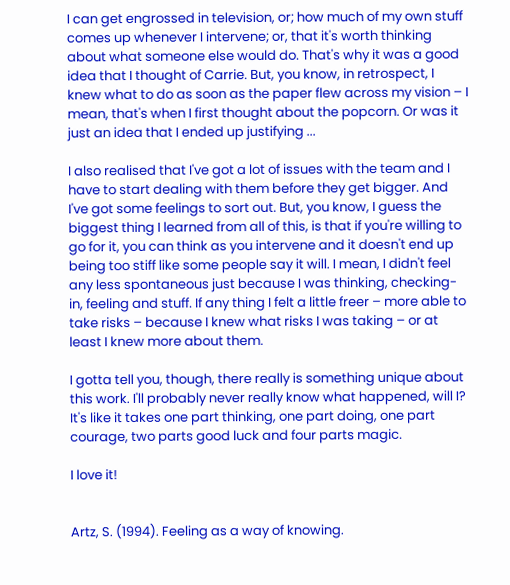I can get engrossed in television, or; how much of my own stuff comes up whenever I intervene; or, that it's worth thinking about what someone else would do. That's why it was a good idea that I thought of Carrie. But, you know, in retrospect, I knew what to do as soon as the paper flew across my vision – I mean, that's when I first thought about the popcorn. Or was it just an idea that I ended up justifying ...

I also realised that I've got a lot of issues with the team and I have to start dealing with them before they get bigger. And I've got some feelings to sort out. But, you know, I guess the biggest thing I learned from all of this, is that if you're willing to go for it, you can think as you intervene and it doesn't end up being too stiff like some people say it will. I mean, I didn't feel any less spontaneous just because I was thinking, checking-in, feeling and stuff. If any thing I felt a little freer – more able to take risks – because I knew what risks I was taking – or at least I knew more about them.

I gotta tell you, though, there really is something unique about this work. I'll probably never really know what happened, will I? It's like it takes one part thinking, one part doing, one part courage, two parts good luck and four parts magic.

I love it!


Artz, S. (1994). Feeling as a way of knowing.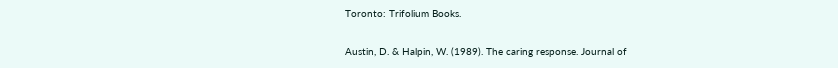Toronto: Trifolium Books.

Austin, D. & Halpin, W. (1989). The caring response. Journal of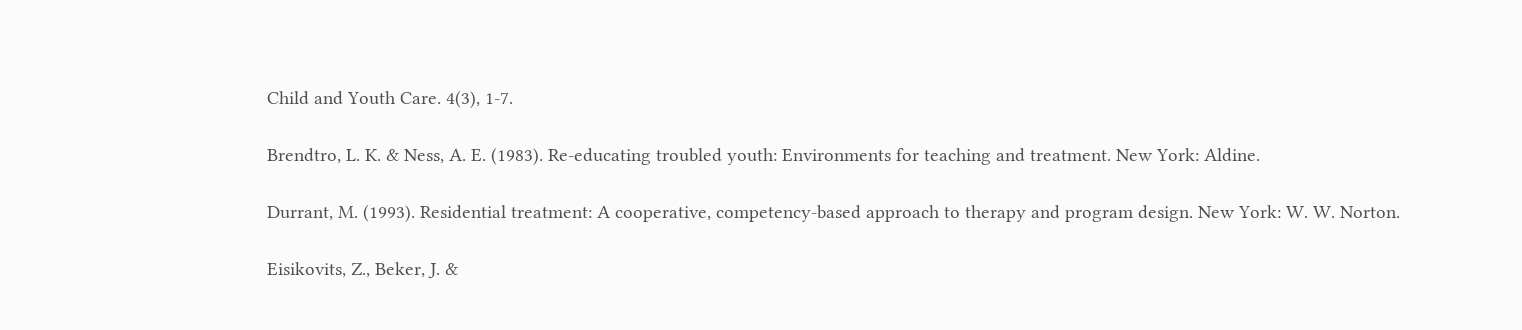Child and Youth Care. 4(3), 1-7.

Brendtro, L. K. & Ness, A. E. (1983). Re-educating troubled youth: Environments for teaching and treatment. New York: Aldine.

Durrant, M. (1993). Residential treatment: A cooperative, competency-based approach to therapy and program design. New York: W. W. Norton.

Eisikovits, Z., Beker, J. &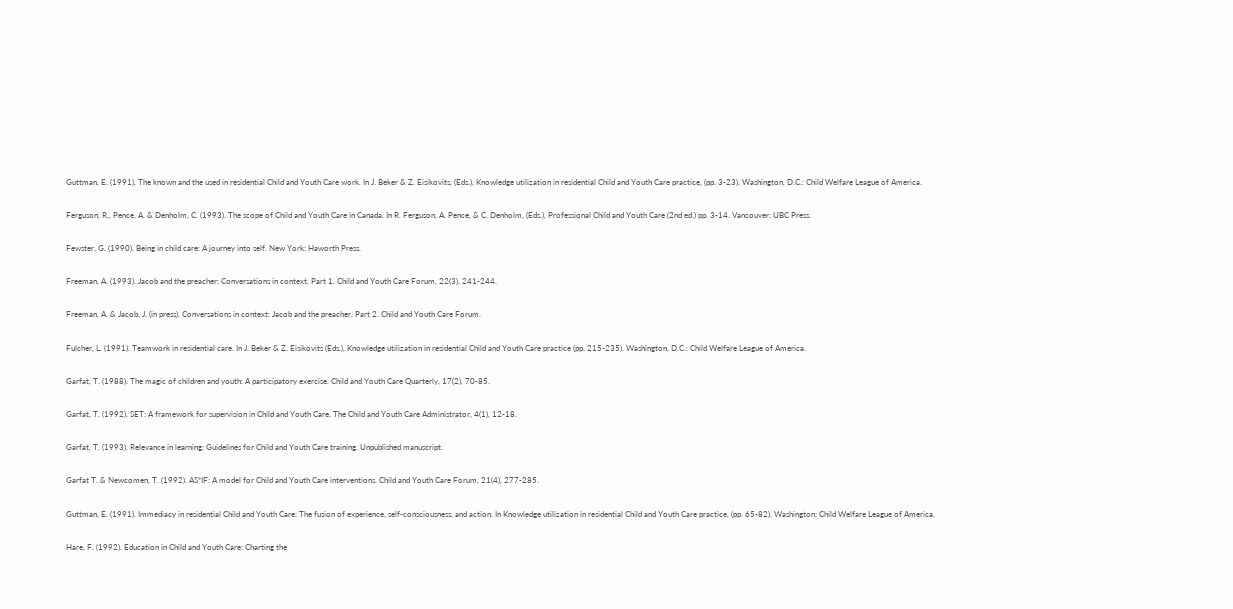Guttman, E. (1991). The known and the used in residential Child and Youth Care work. In J. Beker & Z. Eisikovits, (Eds.), Knowledge utilization in residential Child and Youth Care practice, (pp. 3-23). Washington, D.C.: Child Welfare League of America.

Ferguson, R., Pence, A. & Denholm, C. (1993). The scope of Child and Youth Care in Canada. In R. Ferguson, A. Pence, & C. Denholm, (Eds.), Professional Child and Youth Care (2nd ed.) pp. 3-14. Vancouver: UBC Press.

Fewster, G. (1990). Being in child care: A journey into self. New York: Haworth Press.

Freeman, A. (1993). Jacob and the preacher: Conversations in context, Part 1. Child and Youth Care Forum, 22(3), 241-244.

Freeman, A. & Jacob, J. (in press). Conversations in context: Jacob and the preacher, Part 2. Child and Youth Care Forum.

Fulcher, L. (1991). Teamwork in residential care. In J. Beker & Z. Eisikovits (Eds.), Knowledge utilization in residential Child and Youth Care practice (pp. 215-235). Washington, D.C.: Child Welfare League of America.

Garfat, T. (1988). The magic of children and youth: A participatory exercise. Child and Youth Care Quarterly, 17(2), 70-85.

Garfat, T. (1992). SET: A framework for supervision in Child and Youth Care. The Child and Youth Care Administrator, 4(1), 12-18.

Garfat, T. (1993). Relevance in learning: Guidelines for Child and Youth Care training. Unpublished manuscript.

Garfat T. & Newcomen, T. (1992). AS*IF: A model for Child and Youth Care interventions. Child and Youth Care Forum, 21(4), 277-285.

Guttman, E. (1991). Immediacy in residential Child and Youth Care: The fusion of experience, self-consciousness, and action. In Knowledge utilization in residential Child and Youth Care practice, (pp. 65-82). Washington: Child Welfare League of America.

Hare, F. (1992). Education in Child and Youth Care: Charting the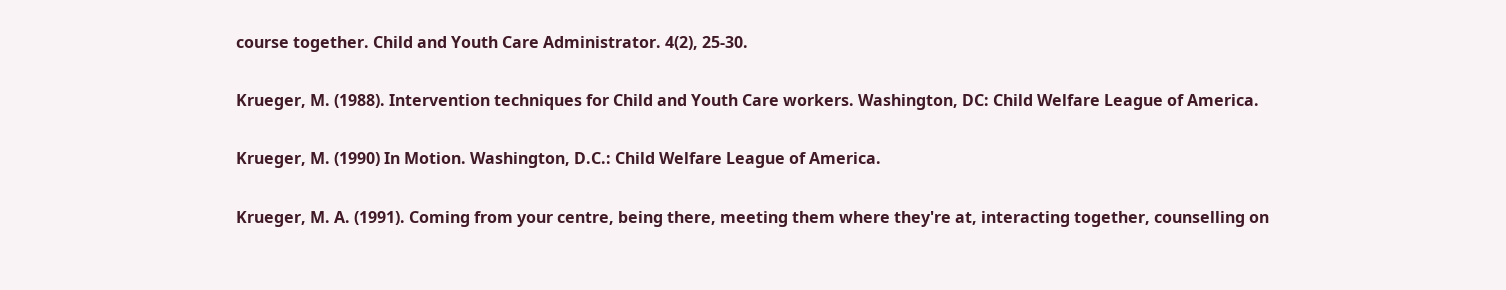course together. Child and Youth Care Administrator. 4(2), 25-30.

Krueger, M. (1988). Intervention techniques for Child and Youth Care workers. Washington, DC: Child Welfare League of America.

Krueger, M. (1990) In Motion. Washington, D.C.: Child Welfare League of America.

Krueger, M. A. (1991). Coming from your centre, being there, meeting them where they're at, interacting together, counselling on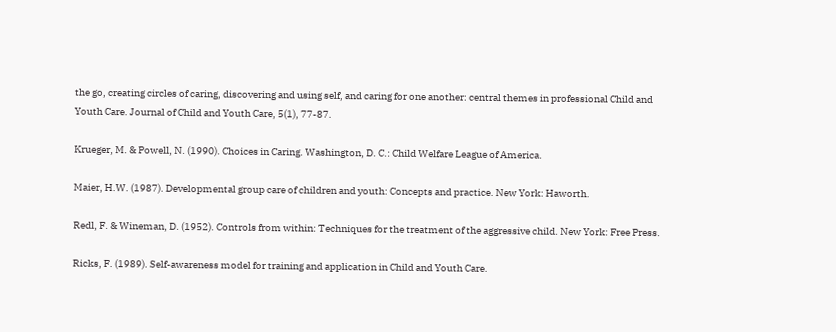the go, creating circles of caring, discovering and using self, and caring for one another: central themes in professional Child and Youth Care. Journal of Child and Youth Care, 5(1), 77-87.

Krueger, M. & Powell, N. (1990). Choices in Caring. Washington, D. C.: Child Welfare League of America.

Maier, H.W. (1987). Developmental group care of children and youth: Concepts and practice. New York: Haworth.

Redl, F. & Wineman, D. (1952). Controls from within: Techniques for the treatment of the aggressive child. New York: Free Press.

Ricks, F. (1989). Self-awareness model for training and application in Child and Youth Care.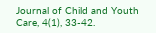Journal of Child and Youth Care, 4(1), 33-42.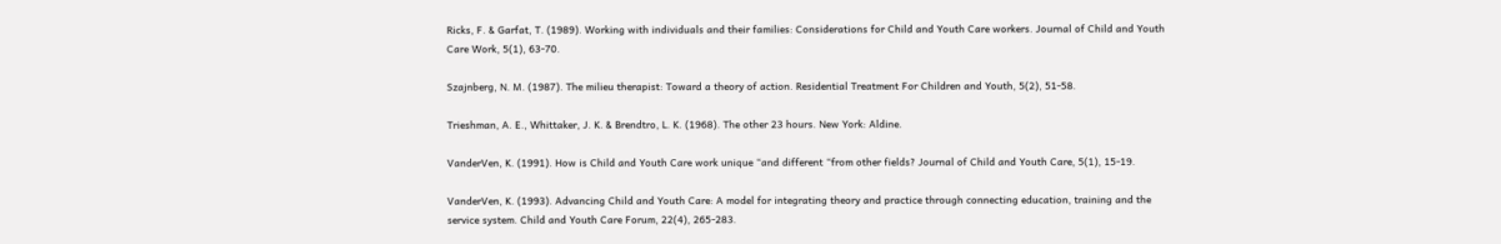Ricks, F. & Garfat, T. (1989). Working with individuals and their families: Considerations for Child and Youth Care workers. Journal of Child and Youth Care Work, 5(1), 63-70.

Szajnberg, N. M. (1987). The milieu therapist: Toward a theory of action. Residential Treatment For Children and Youth, 5(2), 51-58.

Trieshman, A. E., Whittaker, J. K. & Brendtro, L. K. (1968). The other 23 hours. New York: Aldine.

VanderVen, K. (1991). How is Child and Youth Care work unique “and different “from other fields? Journal of Child and Youth Care, 5(1), 15-19.

VanderVen, K. (1993). Advancing Child and Youth Care: A model for integrating theory and practice through connecting education, training and the service system. Child and Youth Care Forum, 22(4), 265-283.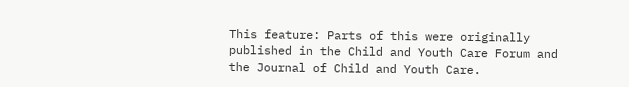This feature: Parts of this were originally published in the Child and Youth Care Forum and the Journal of Child and Youth Care.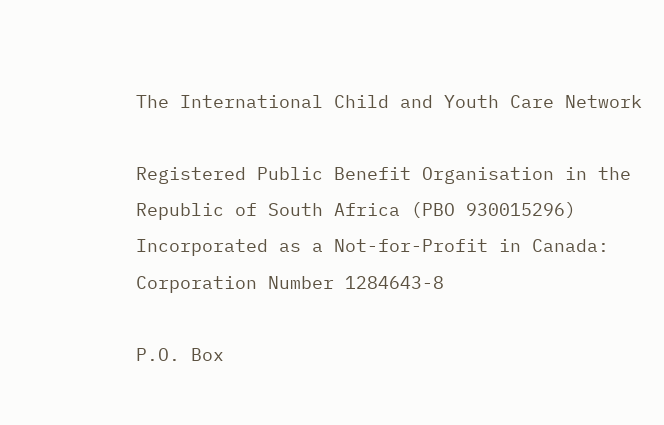The International Child and Youth Care Network

Registered Public Benefit Organisation in the Republic of South Africa (PBO 930015296)
Incorporated as a Not-for-Profit in Canada: Corporation Number 1284643-8

P.O. Box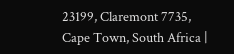23199, Claremont 7735, Cape Town, South Africa |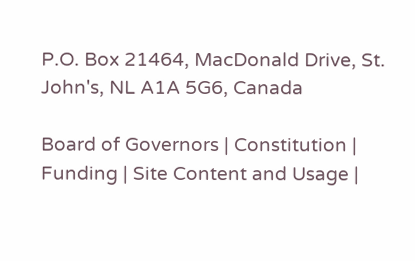P.O. Box 21464, MacDonald Drive, St. John's, NL A1A 5G6, Canada

Board of Governors | Constitution | Funding | Site Content and Usage |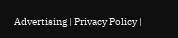Advertising | Privacy Policy |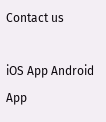Contact us

iOS App Android App